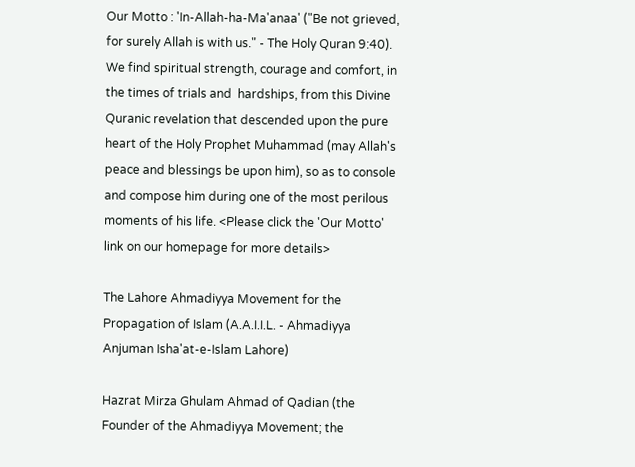Our Motto : 'In-Allah-ha-Ma'anaa' ("Be not grieved, for surely Allah is with us." - The Holy Quran 9:40). We find spiritual strength, courage and comfort, in the times of trials and  hardships, from this Divine Quranic revelation that descended upon the pure heart of the Holy Prophet Muhammad (may Allah's peace and blessings be upon him), so as to console and compose him during one of the most perilous moments of his life. <Please click the 'Our Motto' link on our homepage for more details>

The Lahore Ahmadiyya Movement for the Propagation of Islam (A.A.I.I.L. - Ahmadiyya Anjuman Isha'at-e-Islam Lahore)

Hazrat Mirza Ghulam Ahmad of Qadian (the Founder of the Ahmadiyya Movement; the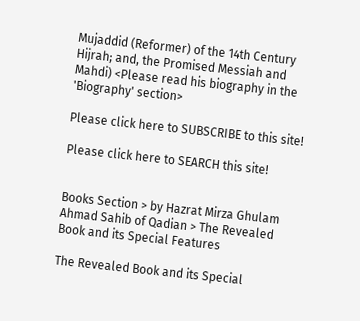Mujaddid (Reformer) of the 14th Century Hijrah; and, the Promised Messiah and Mahdi) <Please read his biography in the 'Biography' section>

Please click here to SUBSCRIBE to this site!

Please click here to SEARCH this site!


Books Section > by Hazrat Mirza Ghulam Ahmad Sahib of Qadian > The Revealed Book and its Special Features

The Revealed Book and its Special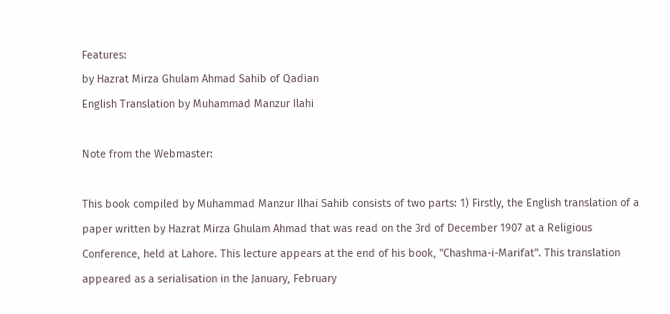Features:
by Hazrat Mirza Ghulam Ahmad Sahib of Qadian
English Translation by Muhammad Manzur Ilahi

Note from the Webmaster:

This book compiled by Muhammad Manzur Ilhai Sahib consists of two parts: 1) Firstly, the English translation of a paper written by Hazrat Mirza Ghulam Ahmad that was read on the 3rd of December 1907 at a Religious Conference, held at Lahore. This lecture appears at the end of his book, "Chashma-i-Marifat". This translation appeared as a serialisation in the January, February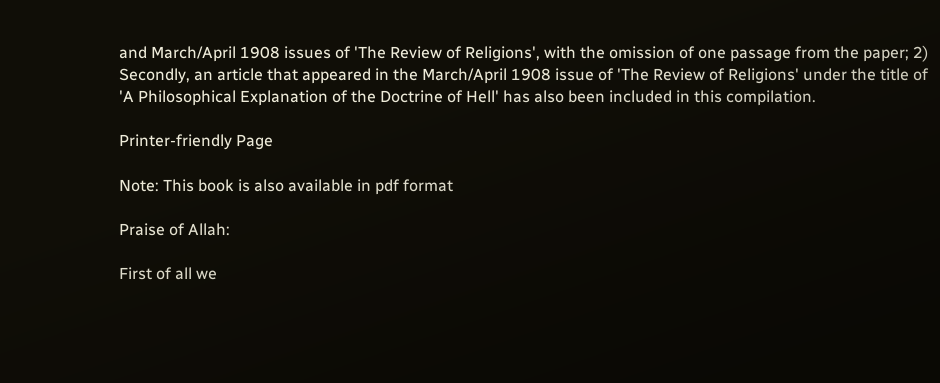and March/April 1908 issues of 'The Review of Religions', with the omission of one passage from the paper; 2) Secondly, an article that appeared in the March/April 1908 issue of 'The Review of Religions' under the title of 'A Philosophical Explanation of the Doctrine of Hell' has also been included in this compilation.

Printer-friendly Page

Note: This book is also available in pdf format

Praise of Allah:

First of all we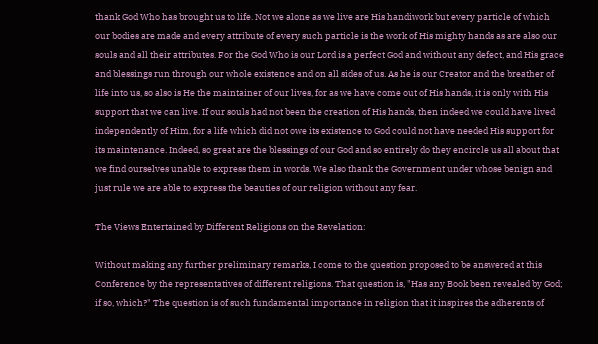thank God Who has brought us to life. Not we alone as we live are His handiwork but every particle of which our bodies are made and every attribute of every such particle is the work of His mighty hands as are also our souls and all their attributes. For the God Who is our Lord is a perfect God and without any defect, and His grace and blessings run through our whole existence and on all sides of us. As he is our Creator and the breather of life into us, so also is He the maintainer of our lives, for as we have come out of His hands, it is only with His support that we can live. If our souls had not been the creation of His hands, then indeed we could have lived independently of Him, for a life which did not owe its existence to God could not have needed His support for its maintenance. Indeed, so great are the blessings of our God and so entirely do they encircle us all about that we find ourselves unable to express them in words. We also thank the Government under whose benign and just rule we are able to express the beauties of our religion without any fear.

The Views Entertained by Different Religions on the Revelation:

Without making any further preliminary remarks, I come to the question proposed to be answered at this Conference by the representatives of different religions. That question is, "Has any Book been revealed by God; if so, which?" The question is of such fundamental importance in religion that it inspires the adherents of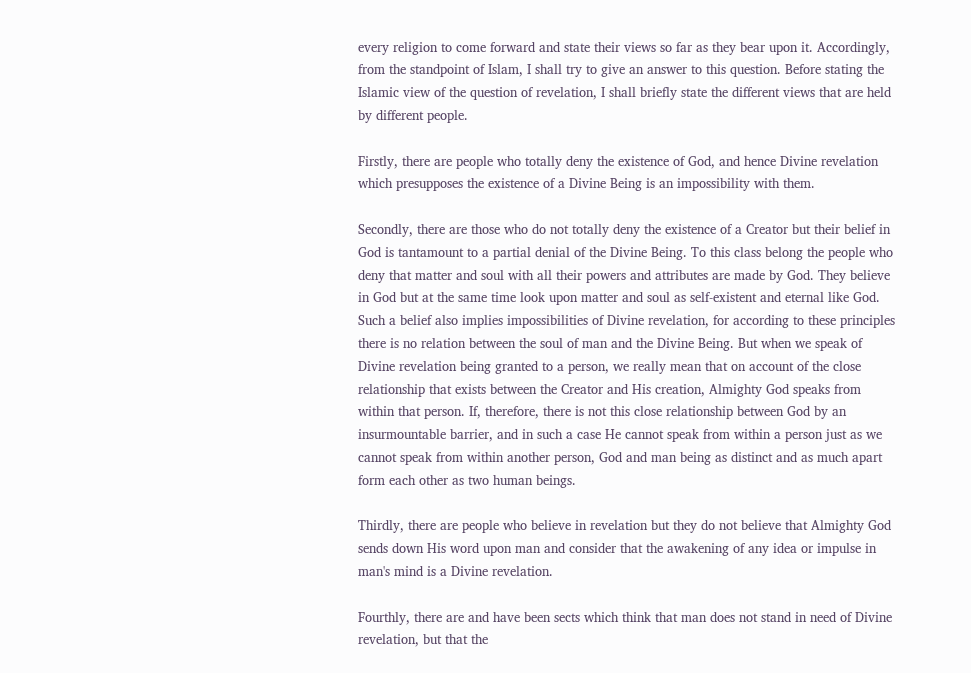every religion to come forward and state their views so far as they bear upon it. Accordingly, from the standpoint of Islam, I shall try to give an answer to this question. Before stating the Islamic view of the question of revelation, I shall briefly state the different views that are held by different people.

Firstly, there are people who totally deny the existence of God, and hence Divine revelation which presupposes the existence of a Divine Being is an impossibility with them.

Secondly, there are those who do not totally deny the existence of a Creator but their belief in God is tantamount to a partial denial of the Divine Being. To this class belong the people who deny that matter and soul with all their powers and attributes are made by God. They believe in God but at the same time look upon matter and soul as self-existent and eternal like God. Such a belief also implies impossibilities of Divine revelation, for according to these principles there is no relation between the soul of man and the Divine Being. But when we speak of Divine revelation being granted to a person, we really mean that on account of the close relationship that exists between the Creator and His creation, Almighty God speaks from within that person. If, therefore, there is not this close relationship between God by an insurmountable barrier, and in such a case He cannot speak from within a person just as we cannot speak from within another person, God and man being as distinct and as much apart form each other as two human beings.

Thirdly, there are people who believe in revelation but they do not believe that Almighty God sends down His word upon man and consider that the awakening of any idea or impulse in man's mind is a Divine revelation.

Fourthly, there are and have been sects which think that man does not stand in need of Divine revelation, but that the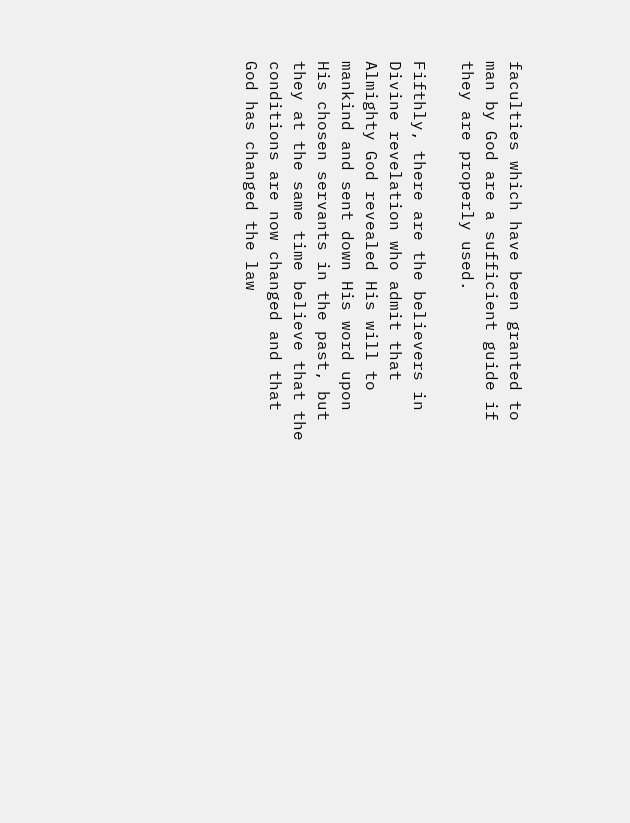faculties which have been granted to man by God are a sufficient guide if they are properly used.

Fifthly, there are the believers in Divine revelation who admit that Almighty God revealed His will to mankind and sent down His word upon His chosen servants in the past, but they at the same time believe that the conditions are now changed and that God has changed the law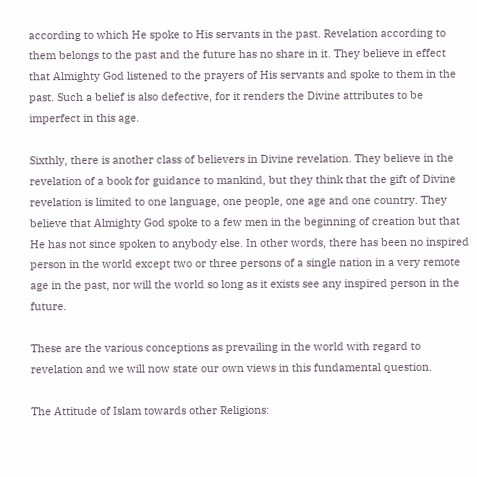according to which He spoke to His servants in the past. Revelation according to them belongs to the past and the future has no share in it. They believe in effect that Almighty God listened to the prayers of His servants and spoke to them in the past. Such a belief is also defective, for it renders the Divine attributes to be imperfect in this age.

Sixthly, there is another class of believers in Divine revelation. They believe in the revelation of a book for guidance to mankind, but they think that the gift of Divine revelation is limited to one language, one people, one age and one country. They believe that Almighty God spoke to a few men in the beginning of creation but that He has not since spoken to anybody else. In other words, there has been no inspired person in the world except two or three persons of a single nation in a very remote age in the past, nor will the world so long as it exists see any inspired person in the future.

These are the various conceptions as prevailing in the world with regard to revelation and we will now state our own views in this fundamental question.

The Attitude of Islam towards other Religions: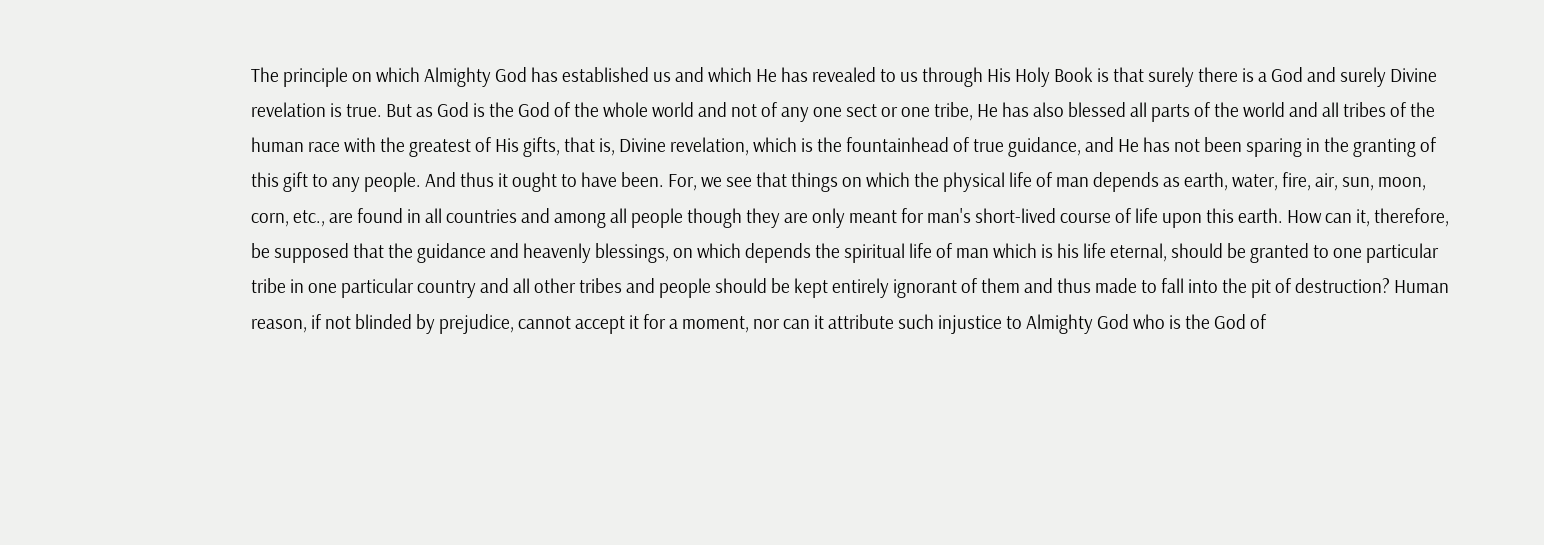The principle on which Almighty God has established us and which He has revealed to us through His Holy Book is that surely there is a God and surely Divine revelation is true. But as God is the God of the whole world and not of any one sect or one tribe, He has also blessed all parts of the world and all tribes of the human race with the greatest of His gifts, that is, Divine revelation, which is the fountainhead of true guidance, and He has not been sparing in the granting of this gift to any people. And thus it ought to have been. For, we see that things on which the physical life of man depends as earth, water, fire, air, sun, moon, corn, etc., are found in all countries and among all people though they are only meant for man's short-lived course of life upon this earth. How can it, therefore, be supposed that the guidance and heavenly blessings, on which depends the spiritual life of man which is his life eternal, should be granted to one particular tribe in one particular country and all other tribes and people should be kept entirely ignorant of them and thus made to fall into the pit of destruction? Human reason, if not blinded by prejudice, cannot accept it for a moment, nor can it attribute such injustice to Almighty God who is the God of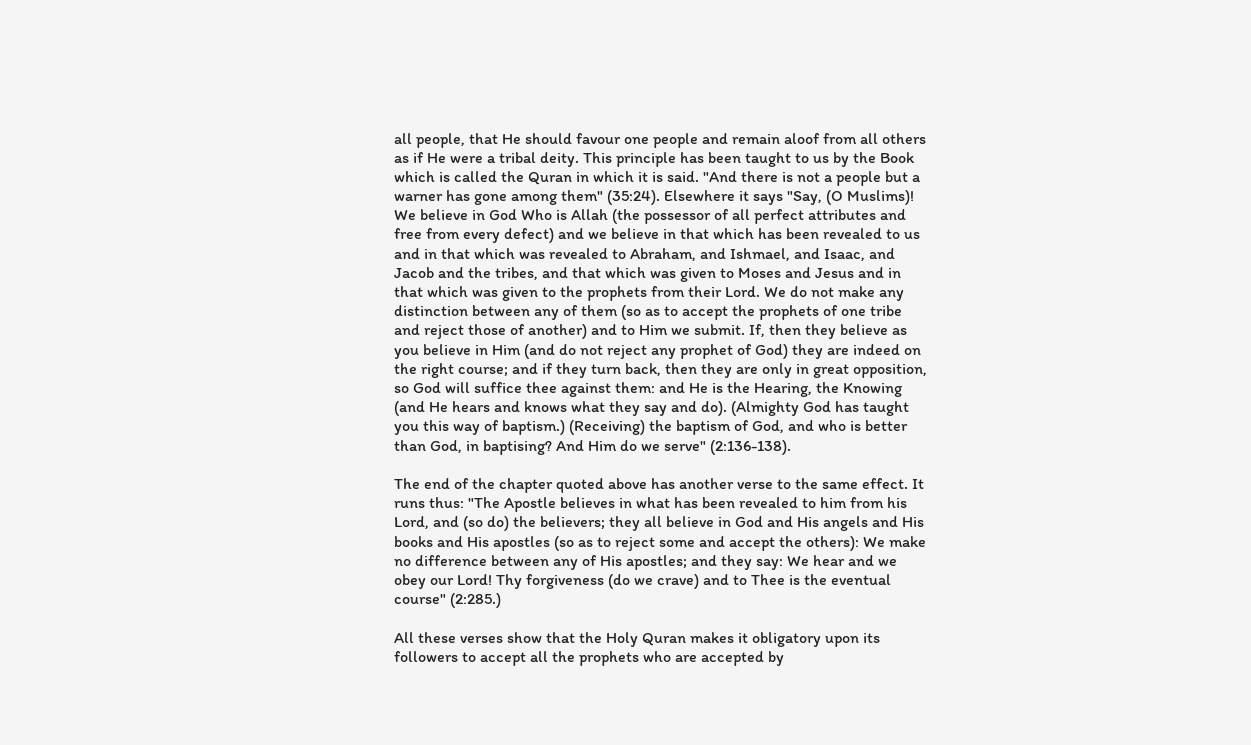all people, that He should favour one people and remain aloof from all others as if He were a tribal deity. This principle has been taught to us by the Book which is called the Quran in which it is said. "And there is not a people but a warner has gone among them" (35:24). Elsewhere it says "Say, (O Muslims)! We believe in God Who is Allah (the possessor of all perfect attributes and free from every defect) and we believe in that which has been revealed to us and in that which was revealed to Abraham, and Ishmael, and Isaac, and Jacob and the tribes, and that which was given to Moses and Jesus and in that which was given to the prophets from their Lord. We do not make any distinction between any of them (so as to accept the prophets of one tribe and reject those of another) and to Him we submit. If, then they believe as you believe in Him (and do not reject any prophet of God) they are indeed on the right course; and if they turn back, then they are only in great opposition, so God will suffice thee against them: and He is the Hearing, the Knowing (and He hears and knows what they say and do). (Almighty God has taught you this way of baptism.) (Receiving) the baptism of God, and who is better than God, in baptising? And Him do we serve" (2:136-138).

The end of the chapter quoted above has another verse to the same effect. It runs thus: "The Apostle believes in what has been revealed to him from his Lord, and (so do) the believers; they all believe in God and His angels and His books and His apostles (so as to reject some and accept the others): We make no difference between any of His apostles; and they say: We hear and we obey our Lord! Thy forgiveness (do we crave) and to Thee is the eventual course" (2:285.)

All these verses show that the Holy Quran makes it obligatory upon its followers to accept all the prophets who are accepted by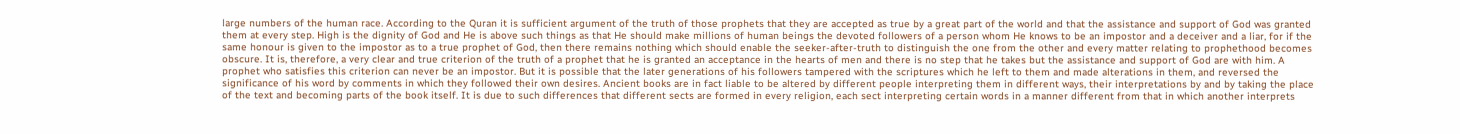large numbers of the human race. According to the Quran it is sufficient argument of the truth of those prophets that they are accepted as true by a great part of the world and that the assistance and support of God was granted them at every step. High is the dignity of God and He is above such things as that He should make millions of human beings the devoted followers of a person whom He knows to be an impostor and a deceiver and a liar, for if the same honour is given to the impostor as to a true prophet of God, then there remains nothing which should enable the seeker-after-truth to distinguish the one from the other and every matter relating to prophethood becomes obscure. It is, therefore, a very clear and true criterion of the truth of a prophet that he is granted an acceptance in the hearts of men and there is no step that he takes but the assistance and support of God are with him. A prophet who satisfies this criterion can never be an impostor. But it is possible that the later generations of his followers tampered with the scriptures which he left to them and made alterations in them, and reversed the significance of his word by comments in which they followed their own desires. Ancient books are in fact liable to be altered by different people interpreting them in different ways, their interpretations by and by taking the place of the text and becoming parts of the book itself. It is due to such differences that different sects are formed in every religion, each sect interpreting certain words in a manner different from that in which another interprets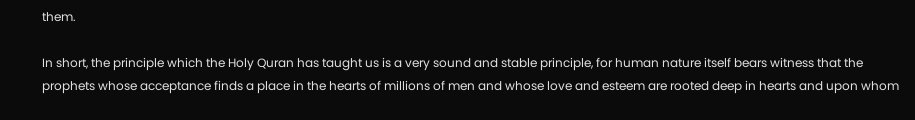them.

In short, the principle which the Holy Quran has taught us is a very sound and stable principle, for human nature itself bears witness that the prophets whose acceptance finds a place in the hearts of millions of men and whose love and esteem are rooted deep in hearts and upon whom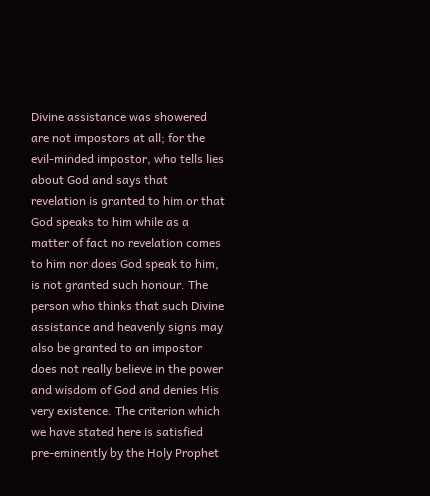Divine assistance was showered are not impostors at all; for the evil-minded impostor, who tells lies about God and says that revelation is granted to him or that God speaks to him while as a matter of fact no revelation comes to him nor does God speak to him, is not granted such honour. The person who thinks that such Divine assistance and heavenly signs may also be granted to an impostor does not really believe in the power and wisdom of God and denies His very existence. The criterion which we have stated here is satisfied pre-eminently by the Holy Prophet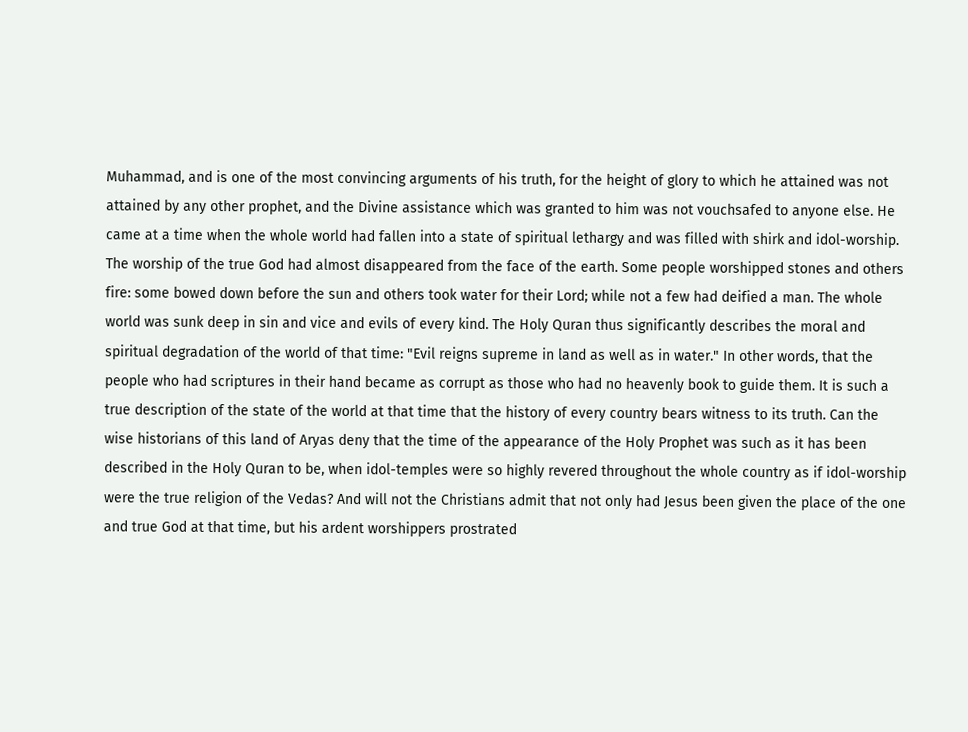Muhammad, and is one of the most convincing arguments of his truth, for the height of glory to which he attained was not attained by any other prophet, and the Divine assistance which was granted to him was not vouchsafed to anyone else. He came at a time when the whole world had fallen into a state of spiritual lethargy and was filled with shirk and idol-worship. The worship of the true God had almost disappeared from the face of the earth. Some people worshipped stones and others fire: some bowed down before the sun and others took water for their Lord; while not a few had deified a man. The whole world was sunk deep in sin and vice and evils of every kind. The Holy Quran thus significantly describes the moral and spiritual degradation of the world of that time: "Evil reigns supreme in land as well as in water." In other words, that the people who had scriptures in their hand became as corrupt as those who had no heavenly book to guide them. It is such a true description of the state of the world at that time that the history of every country bears witness to its truth. Can the wise historians of this land of Aryas deny that the time of the appearance of the Holy Prophet was such as it has been described in the Holy Quran to be, when idol-temples were so highly revered throughout the whole country as if idol-worship were the true religion of the Vedas? And will not the Christians admit that not only had Jesus been given the place of the one and true God at that time, but his ardent worshippers prostrated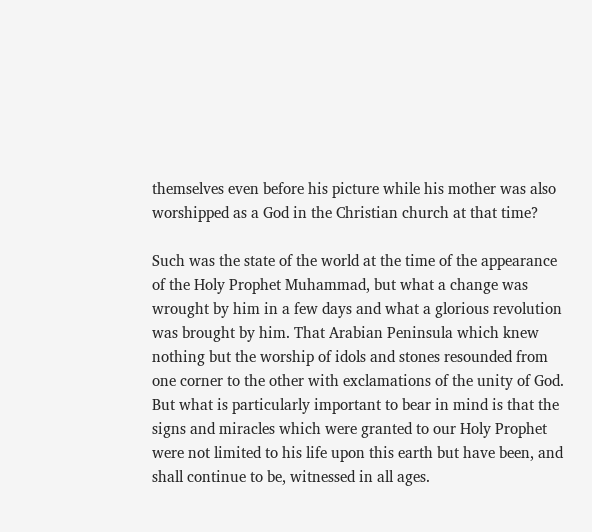themselves even before his picture while his mother was also worshipped as a God in the Christian church at that time?

Such was the state of the world at the time of the appearance of the Holy Prophet Muhammad, but what a change was wrought by him in a few days and what a glorious revolution was brought by him. That Arabian Peninsula which knew nothing but the worship of idols and stones resounded from one corner to the other with exclamations of the unity of God. But what is particularly important to bear in mind is that the signs and miracles which were granted to our Holy Prophet were not limited to his life upon this earth but have been, and shall continue to be, witnessed in all ages.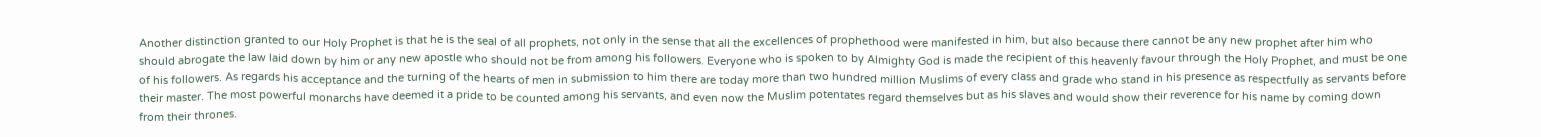Another distinction granted to our Holy Prophet is that he is the seal of all prophets, not only in the sense that all the excellences of prophethood were manifested in him, but also because there cannot be any new prophet after him who should abrogate the law laid down by him or any new apostle who should not be from among his followers. Everyone who is spoken to by Almighty God is made the recipient of this heavenly favour through the Holy Prophet, and must be one of his followers. As regards his acceptance and the turning of the hearts of men in submission to him there are today more than two hundred million Muslims of every class and grade who stand in his presence as respectfully as servants before their master. The most powerful monarchs have deemed it a pride to be counted among his servants, and even now the Muslim potentates regard themselves but as his slaves and would show their reverence for his name by coming down from their thrones.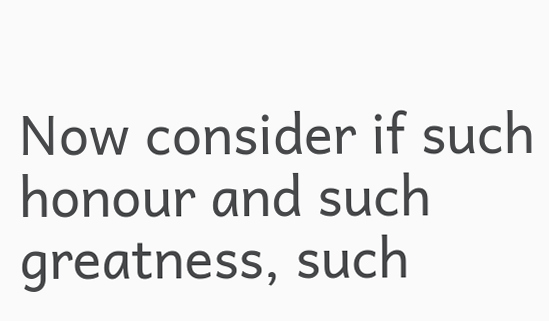Now consider if such honour and such greatness, such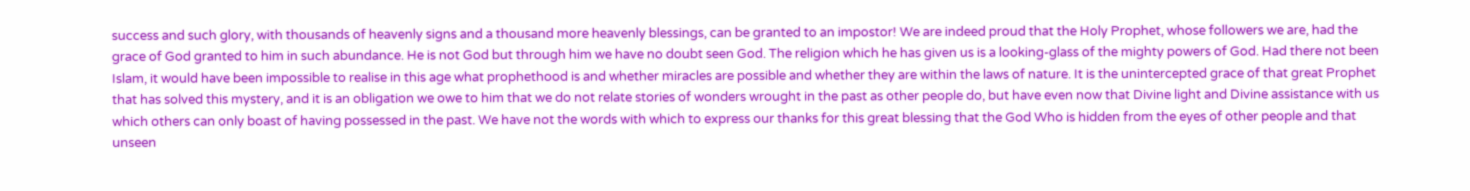success and such glory, with thousands of heavenly signs and a thousand more heavenly blessings, can be granted to an impostor! We are indeed proud that the Holy Prophet, whose followers we are, had the grace of God granted to him in such abundance. He is not God but through him we have no doubt seen God. The religion which he has given us is a looking-glass of the mighty powers of God. Had there not been Islam, it would have been impossible to realise in this age what prophethood is and whether miracles are possible and whether they are within the laws of nature. It is the unintercepted grace of that great Prophet that has solved this mystery, and it is an obligation we owe to him that we do not relate stories of wonders wrought in the past as other people do, but have even now that Divine light and Divine assistance with us which others can only boast of having possessed in the past. We have not the words with which to express our thanks for this great blessing that the God Who is hidden from the eyes of other people and that unseen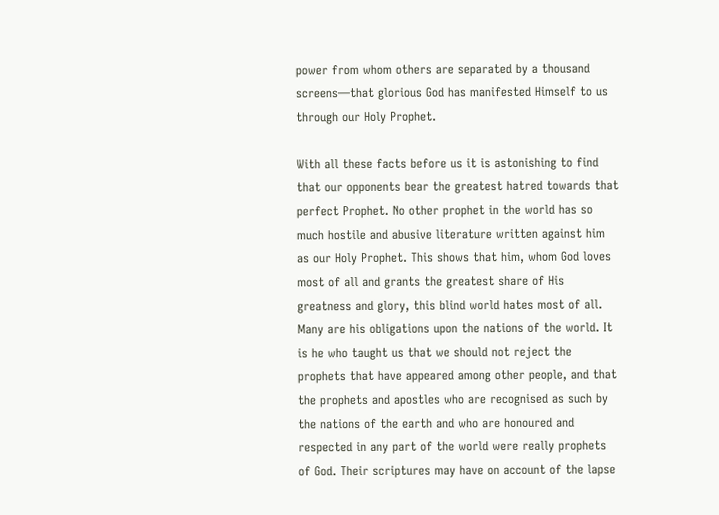power from whom others are separated by a thousand screens—that glorious God has manifested Himself to us through our Holy Prophet.

With all these facts before us it is astonishing to find that our opponents bear the greatest hatred towards that perfect Prophet. No other prophet in the world has so much hostile and abusive literature written against him as our Holy Prophet. This shows that him, whom God loves most of all and grants the greatest share of His greatness and glory, this blind world hates most of all. Many are his obligations upon the nations of the world. It is he who taught us that we should not reject the prophets that have appeared among other people, and that the prophets and apostles who are recognised as such by the nations of the earth and who are honoured and respected in any part of the world were really prophets of God. Their scriptures may have on account of the lapse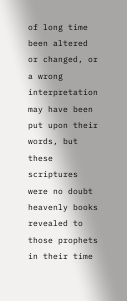of long time been altered or changed, or a wrong interpretation may have been put upon their words, but these scriptures were no doubt heavenly books revealed to those prophets in their time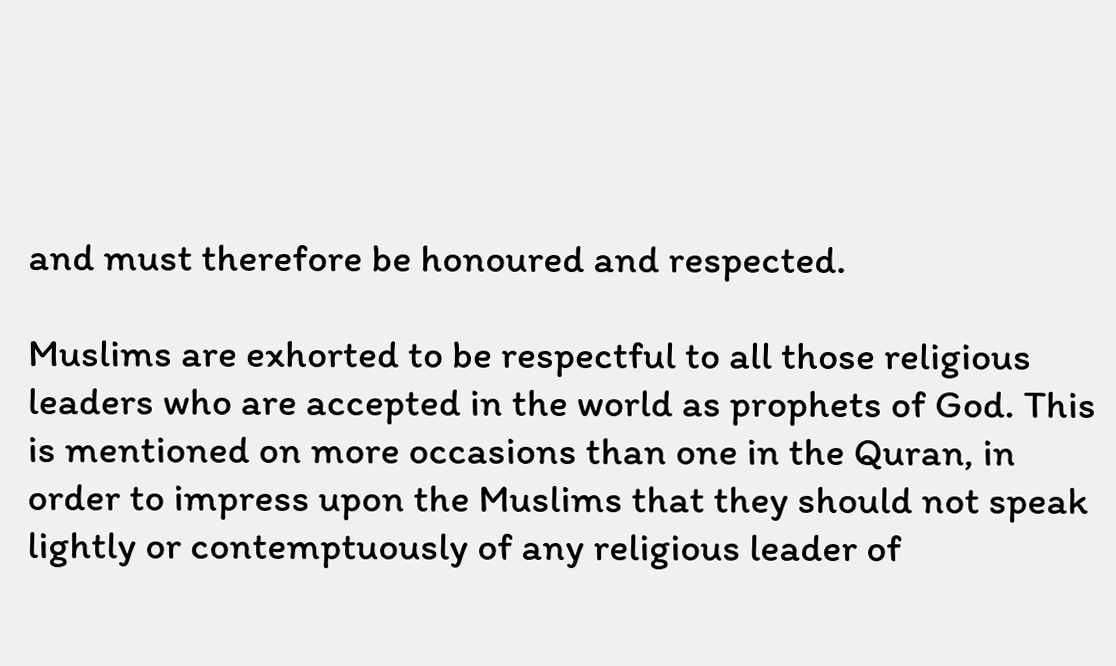and must therefore be honoured and respected.

Muslims are exhorted to be respectful to all those religious leaders who are accepted in the world as prophets of God. This is mentioned on more occasions than one in the Quran, in order to impress upon the Muslims that they should not speak lightly or contemptuously of any religious leader of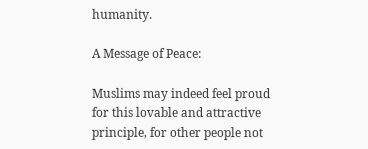humanity.

A Message of Peace:

Muslims may indeed feel proud for this lovable and attractive principle, for other people not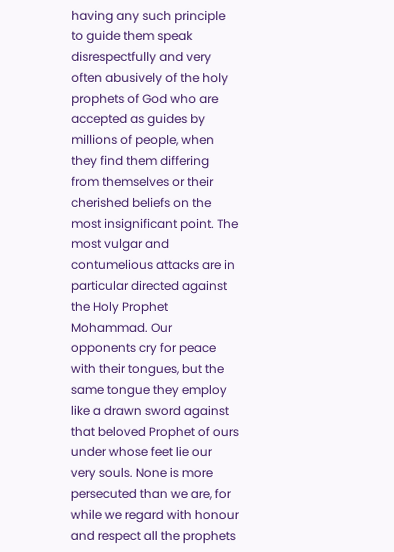having any such principle to guide them speak disrespectfully and very often abusively of the holy prophets of God who are accepted as guides by millions of people, when they find them differing from themselves or their cherished beliefs on the most insignificant point. The most vulgar and contumelious attacks are in particular directed against the Holy Prophet Mohammad. Our opponents cry for peace with their tongues, but the same tongue they employ like a drawn sword against that beloved Prophet of ours under whose feet lie our very souls. None is more persecuted than we are, for while we regard with honour and respect all the prophets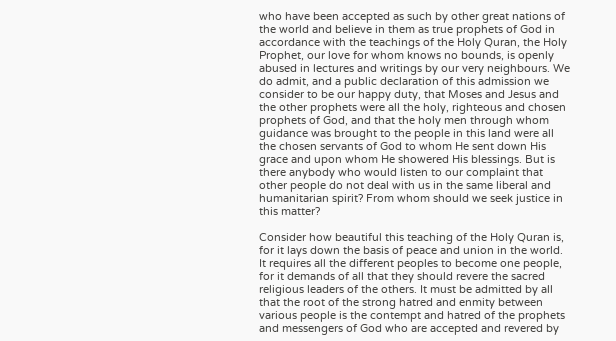who have been accepted as such by other great nations of the world and believe in them as true prophets of God in accordance with the teachings of the Holy Quran, the Holy Prophet, our love for whom knows no bounds, is openly abused in lectures and writings by our very neighbours. We do admit, and a public declaration of this admission we consider to be our happy duty, that Moses and Jesus and the other prophets were all the holy, righteous and chosen prophets of God, and that the holy men through whom guidance was brought to the people in this land were all the chosen servants of God to whom He sent down His grace and upon whom He showered His blessings. But is there anybody who would listen to our complaint that other people do not deal with us in the same liberal and humanitarian spirit? From whom should we seek justice in this matter?

Consider how beautiful this teaching of the Holy Quran is, for it lays down the basis of peace and union in the world. It requires all the different peoples to become one people, for it demands of all that they should revere the sacred religious leaders of the others. It must be admitted by all that the root of the strong hatred and enmity between various people is the contempt and hatred of the prophets and messengers of God who are accepted and revered by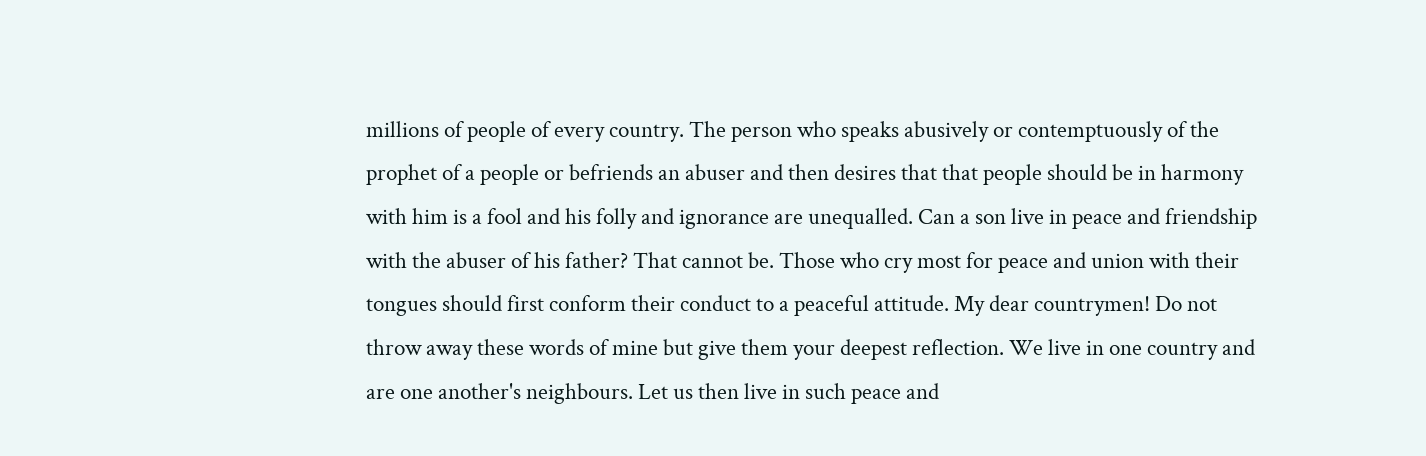millions of people of every country. The person who speaks abusively or contemptuously of the prophet of a people or befriends an abuser and then desires that that people should be in harmony with him is a fool and his folly and ignorance are unequalled. Can a son live in peace and friendship with the abuser of his father? That cannot be. Those who cry most for peace and union with their tongues should first conform their conduct to a peaceful attitude. My dear countrymen! Do not throw away these words of mine but give them your deepest reflection. We live in one country and are one another's neighbours. Let us then live in such peace and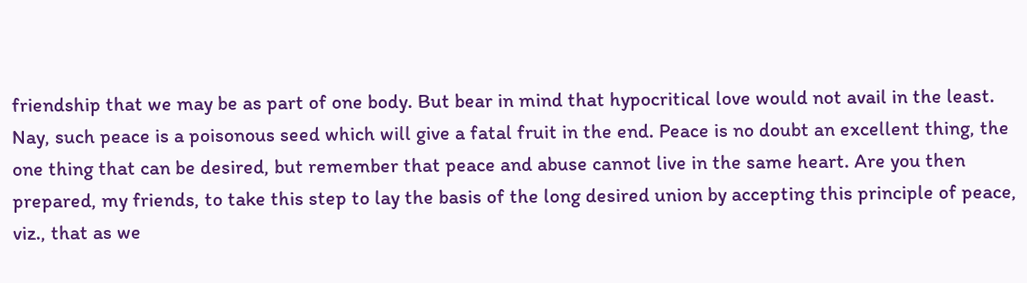friendship that we may be as part of one body. But bear in mind that hypocritical love would not avail in the least. Nay, such peace is a poisonous seed which will give a fatal fruit in the end. Peace is no doubt an excellent thing, the one thing that can be desired, but remember that peace and abuse cannot live in the same heart. Are you then prepared, my friends, to take this step to lay the basis of the long desired union by accepting this principle of peace, viz., that as we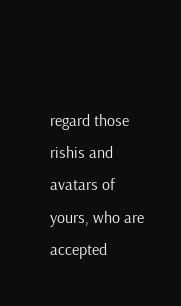regard those rishis and avatars of yours, who are accepted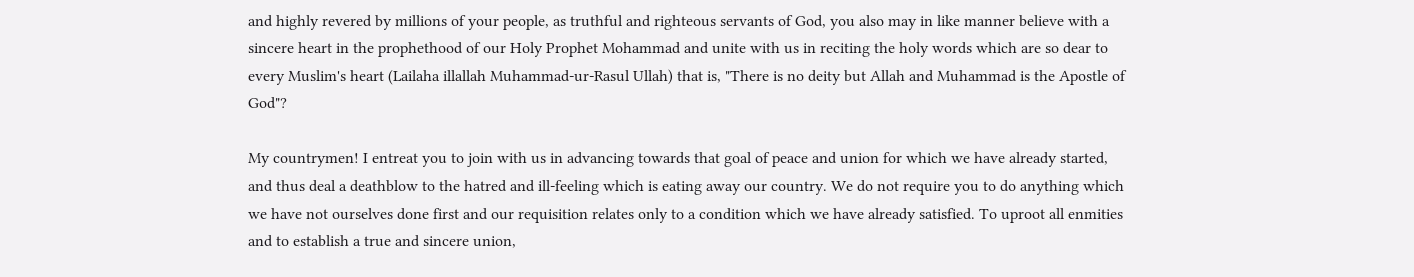and highly revered by millions of your people, as truthful and righteous servants of God, you also may in like manner believe with a sincere heart in the prophethood of our Holy Prophet Mohammad and unite with us in reciting the holy words which are so dear to every Muslim's heart (Lailaha illallah Muhammad-ur-Rasul Ullah) that is, "There is no deity but Allah and Muhammad is the Apostle of God"?

My countrymen! I entreat you to join with us in advancing towards that goal of peace and union for which we have already started, and thus deal a deathblow to the hatred and ill-feeling which is eating away our country. We do not require you to do anything which we have not ourselves done first and our requisition relates only to a condition which we have already satisfied. To uproot all enmities and to establish a true and sincere union,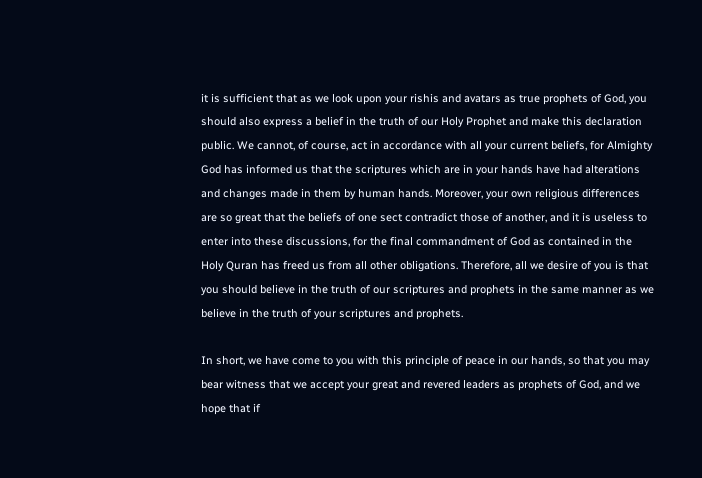it is sufficient that as we look upon your rishis and avatars as true prophets of God, you should also express a belief in the truth of our Holy Prophet and make this declaration public. We cannot, of course, act in accordance with all your current beliefs, for Almighty God has informed us that the scriptures which are in your hands have had alterations and changes made in them by human hands. Moreover, your own religious differences are so great that the beliefs of one sect contradict those of another, and it is useless to enter into these discussions, for the final commandment of God as contained in the Holy Quran has freed us from all other obligations. Therefore, all we desire of you is that you should believe in the truth of our scriptures and prophets in the same manner as we believe in the truth of your scriptures and prophets.

In short, we have come to you with this principle of peace in our hands, so that you may bear witness that we accept your great and revered leaders as prophets of God, and we hope that if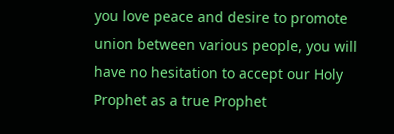you love peace and desire to promote union between various people, you will have no hesitation to accept our Holy Prophet as a true Prophet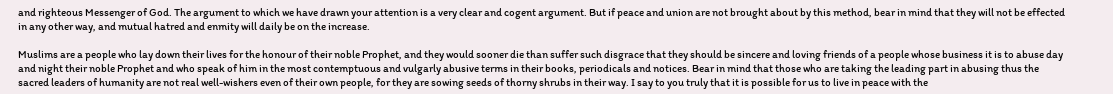and righteous Messenger of God. The argument to which we have drawn your attention is a very clear and cogent argument. But if peace and union are not brought about by this method, bear in mind that they will not be effected in any other way, and mutual hatred and enmity will daily be on the increase.

Muslims are a people who lay down their lives for the honour of their noble Prophet, and they would sooner die than suffer such disgrace that they should be sincere and loving friends of a people whose business it is to abuse day and night their noble Prophet and who speak of him in the most contemptuous and vulgarly abusive terms in their books, periodicals and notices. Bear in mind that those who are taking the leading part in abusing thus the sacred leaders of humanity are not real well-wishers even of their own people, for they are sowing seeds of thorny shrubs in their way. I say to you truly that it is possible for us to live in peace with the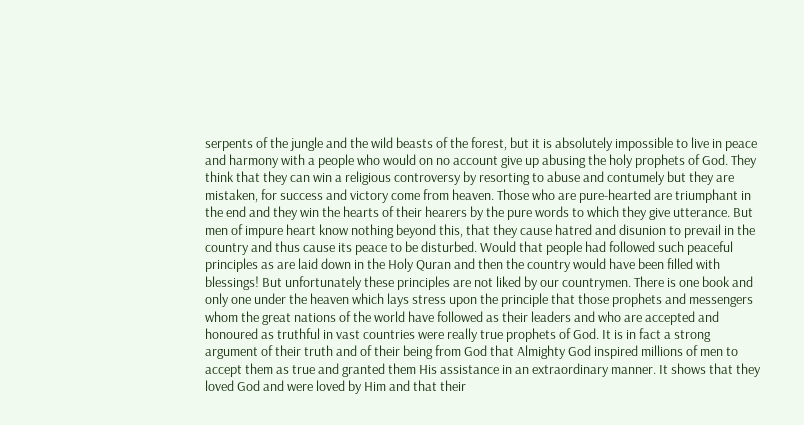serpents of the jungle and the wild beasts of the forest, but it is absolutely impossible to live in peace and harmony with a people who would on no account give up abusing the holy prophets of God. They think that they can win a religious controversy by resorting to abuse and contumely but they are mistaken, for success and victory come from heaven. Those who are pure-hearted are triumphant in the end and they win the hearts of their hearers by the pure words to which they give utterance. But men of impure heart know nothing beyond this, that they cause hatred and disunion to prevail in the country and thus cause its peace to be disturbed. Would that people had followed such peaceful principles as are laid down in the Holy Quran and then the country would have been filled with blessings! But unfortunately these principles are not liked by our countrymen. There is one book and only one under the heaven which lays stress upon the principle that those prophets and messengers whom the great nations of the world have followed as their leaders and who are accepted and honoured as truthful in vast countries were really true prophets of God. It is in fact a strong argument of their truth and of their being from God that Almighty God inspired millions of men to accept them as true and granted them His assistance in an extraordinary manner. It shows that they loved God and were loved by Him and that their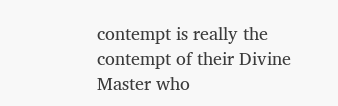contempt is really the contempt of their Divine Master who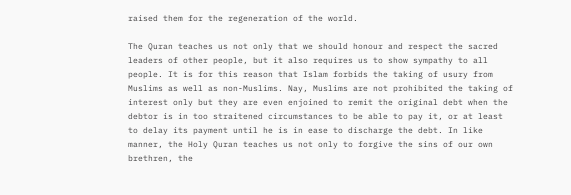raised them for the regeneration of the world.

The Quran teaches us not only that we should honour and respect the sacred leaders of other people, but it also requires us to show sympathy to all people. It is for this reason that Islam forbids the taking of usury from Muslims as well as non-Muslims. Nay, Muslims are not prohibited the taking of interest only but they are even enjoined to remit the original debt when the debtor is in too straitened circumstances to be able to pay it, or at least to delay its payment until he is in ease to discharge the debt. In like manner, the Holy Quran teaches us not only to forgive the sins of our own brethren, the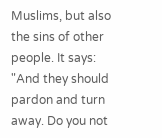Muslims, but also the sins of other people. It says: "And they should pardon and turn away. Do you not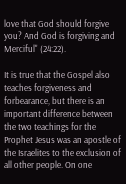love that God should forgive you? And God is forgiving and Merciful" (24:22).

It is true that the Gospel also teaches forgiveness and forbearance, but there is an important difference between the two teachings for the Prophet Jesus was an apostle of the Israelites to the exclusion of all other people. On one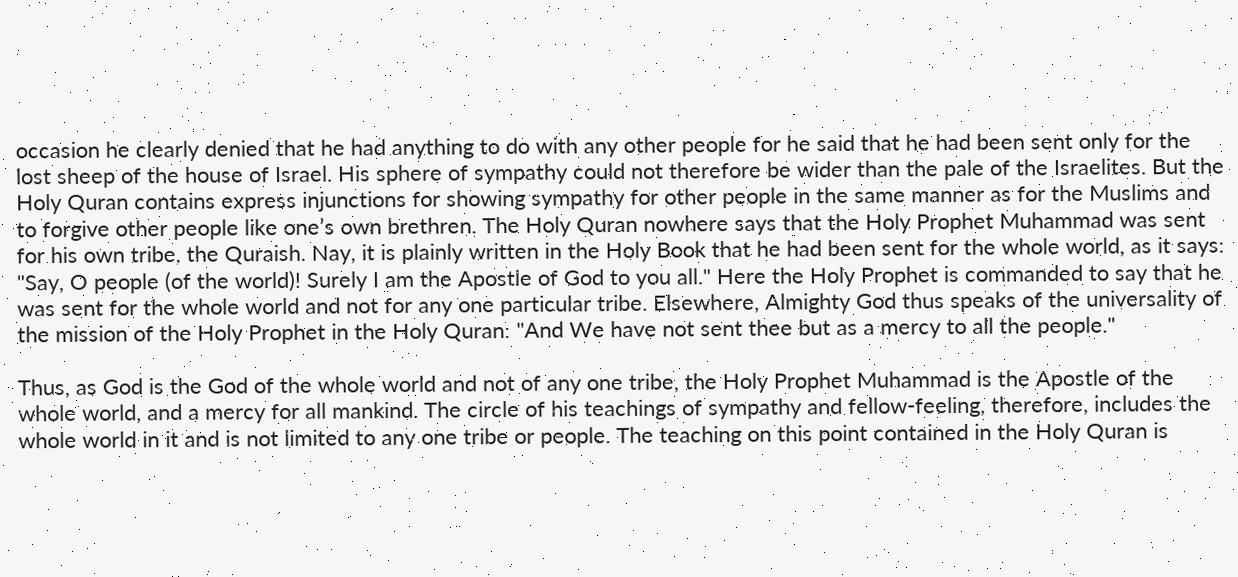occasion he clearly denied that he had anything to do with any other people for he said that he had been sent only for the lost sheep of the house of Israel. His sphere of sympathy could not therefore be wider than the pale of the Israelites. But the Holy Quran contains express injunctions for showing sympathy for other people in the same manner as for the Muslims and to forgive other people like one’s own brethren. The Holy Quran nowhere says that the Holy Prophet Muhammad was sent for his own tribe, the Quraish. Nay, it is plainly written in the Holy Book that he had been sent for the whole world, as it says: "Say, O people (of the world)! Surely I am the Apostle of God to you all." Here the Holy Prophet is commanded to say that he was sent for the whole world and not for any one particular tribe. Elsewhere, Almighty God thus speaks of the universality of the mission of the Holy Prophet in the Holy Quran: "And We have not sent thee but as a mercy to all the people."

Thus, as God is the God of the whole world and not of any one tribe, the Holy Prophet Muhammad is the Apostle of the whole world, and a mercy for all mankind. The circle of his teachings of sympathy and fellow-feeling, therefore, includes the whole world in it and is not limited to any one tribe or people. The teaching on this point contained in the Holy Quran is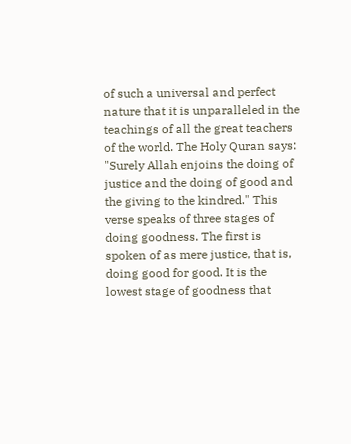of such a universal and perfect nature that it is unparalleled in the teachings of all the great teachers of the world. The Holy Quran says: "Surely Allah enjoins the doing of justice and the doing of good and the giving to the kindred." This verse speaks of three stages of doing goodness. The first is spoken of as mere justice, that is, doing good for good. It is the lowest stage of goodness that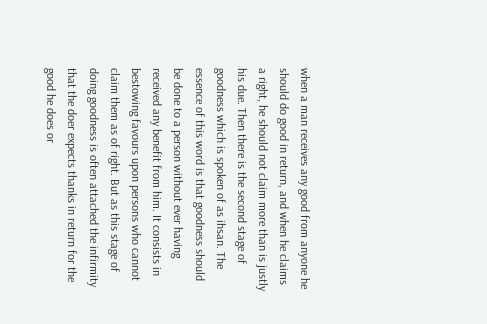when a man receives any good from anyone he should do good in return, and when he claims a right, he should not claim more than is justly his due. Then there is the second stage of goodness which is spoken of as ihsan. The essence of this word is that goodness should be done to a person without ever having received any benefit from him. It consists in bestowing favours upon persons who cannot claim them as of right. But as this stage of doing goodness is often attached the infirmity that the doer expects thanks in return for the good he does or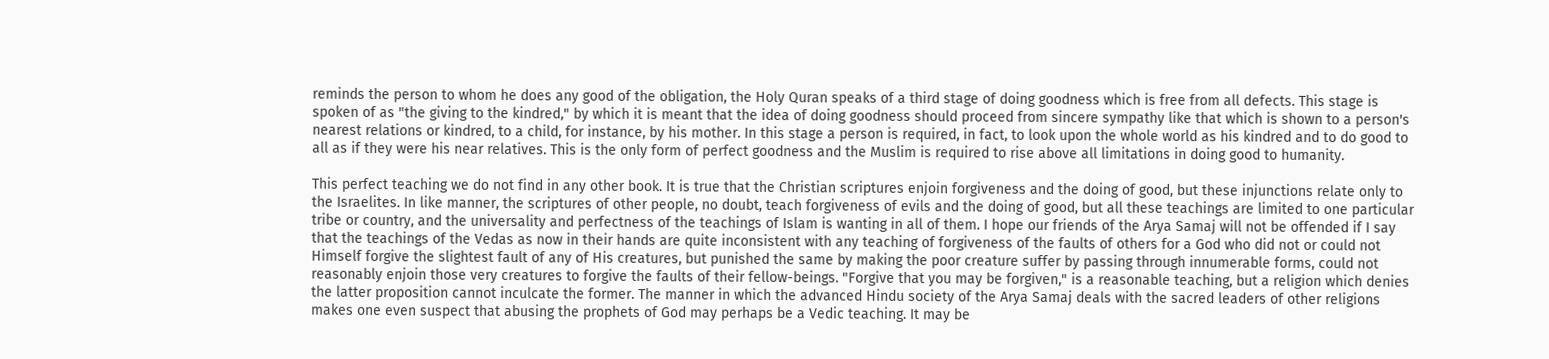reminds the person to whom he does any good of the obligation, the Holy Quran speaks of a third stage of doing goodness which is free from all defects. This stage is spoken of as "the giving to the kindred," by which it is meant that the idea of doing goodness should proceed from sincere sympathy like that which is shown to a person's nearest relations or kindred, to a child, for instance, by his mother. In this stage a person is required, in fact, to look upon the whole world as his kindred and to do good to all as if they were his near relatives. This is the only form of perfect goodness and the Muslim is required to rise above all limitations in doing good to humanity.

This perfect teaching we do not find in any other book. It is true that the Christian scriptures enjoin forgiveness and the doing of good, but these injunctions relate only to the Israelites. In like manner, the scriptures of other people, no doubt, teach forgiveness of evils and the doing of good, but all these teachings are limited to one particular tribe or country, and the universality and perfectness of the teachings of Islam is wanting in all of them. I hope our friends of the Arya Samaj will not be offended if I say that the teachings of the Vedas as now in their hands are quite inconsistent with any teaching of forgiveness of the faults of others for a God who did not or could not Himself forgive the slightest fault of any of His creatures, but punished the same by making the poor creature suffer by passing through innumerable forms, could not reasonably enjoin those very creatures to forgive the faults of their fellow-beings. "Forgive that you may be forgiven," is a reasonable teaching, but a religion which denies the latter proposition cannot inculcate the former. The manner in which the advanced Hindu society of the Arya Samaj deals with the sacred leaders of other religions makes one even suspect that abusing the prophets of God may perhaps be a Vedic teaching. It may be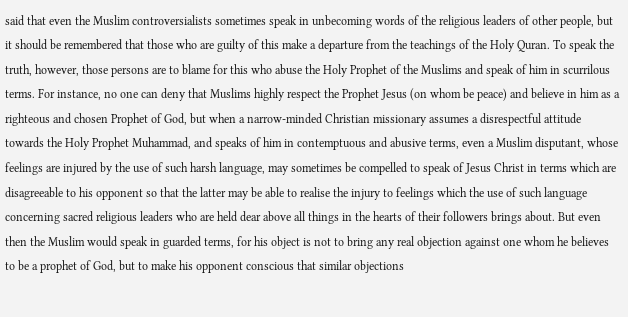said that even the Muslim controversialists sometimes speak in unbecoming words of the religious leaders of other people, but it should be remembered that those who are guilty of this make a departure from the teachings of the Holy Quran. To speak the truth, however, those persons are to blame for this who abuse the Holy Prophet of the Muslims and speak of him in scurrilous terms. For instance, no one can deny that Muslims highly respect the Prophet Jesus (on whom be peace) and believe in him as a righteous and chosen Prophet of God, but when a narrow-minded Christian missionary assumes a disrespectful attitude towards the Holy Prophet Muhammad, and speaks of him in contemptuous and abusive terms, even a Muslim disputant, whose feelings are injured by the use of such harsh language, may sometimes be compelled to speak of Jesus Christ in terms which are disagreeable to his opponent so that the latter may be able to realise the injury to feelings which the use of such language concerning sacred religious leaders who are held dear above all things in the hearts of their followers brings about. But even then the Muslim would speak in guarded terms, for his object is not to bring any real objection against one whom he believes to be a prophet of God, but to make his opponent conscious that similar objections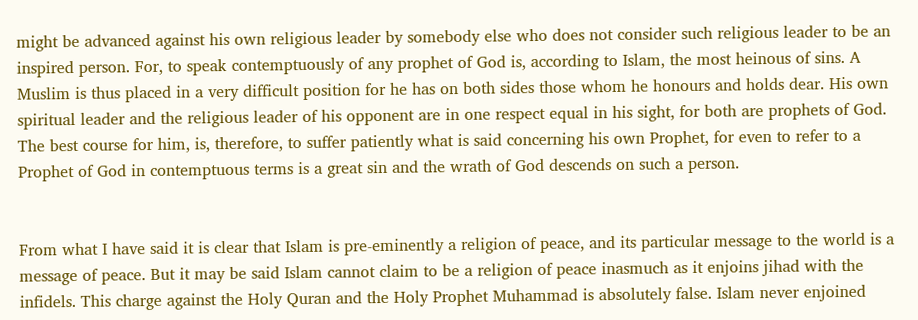might be advanced against his own religious leader by somebody else who does not consider such religious leader to be an inspired person. For, to speak contemptuously of any prophet of God is, according to Islam, the most heinous of sins. A Muslim is thus placed in a very difficult position for he has on both sides those whom he honours and holds dear. His own spiritual leader and the religious leader of his opponent are in one respect equal in his sight, for both are prophets of God. The best course for him, is, therefore, to suffer patiently what is said concerning his own Prophet, for even to refer to a Prophet of God in contemptuous terms is a great sin and the wrath of God descends on such a person.


From what I have said it is clear that Islam is pre-eminently a religion of peace, and its particular message to the world is a message of peace. But it may be said Islam cannot claim to be a religion of peace inasmuch as it enjoins jihad with the infidels. This charge against the Holy Quran and the Holy Prophet Muhammad is absolutely false. Islam never enjoined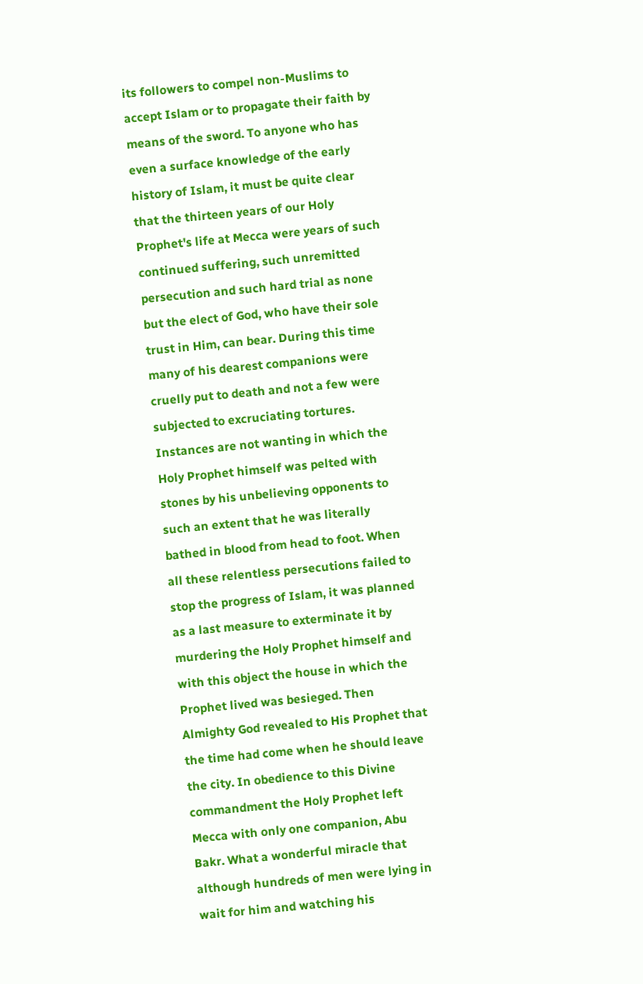its followers to compel non-Muslims to accept Islam or to propagate their faith by means of the sword. To anyone who has even a surface knowledge of the early history of Islam, it must be quite clear that the thirteen years of our Holy Prophet's life at Mecca were years of such continued suffering, such unremitted persecution and such hard trial as none but the elect of God, who have their sole trust in Him, can bear. During this time many of his dearest companions were cruelly put to death and not a few were subjected to excruciating tortures. Instances are not wanting in which the Holy Prophet himself was pelted with stones by his unbelieving opponents to such an extent that he was literally bathed in blood from head to foot. When all these relentless persecutions failed to stop the progress of Islam, it was planned as a last measure to exterminate it by murdering the Holy Prophet himself and with this object the house in which the Prophet lived was besieged. Then Almighty God revealed to His Prophet that the time had come when he should leave the city. In obedience to this Divine commandment the Holy Prophet left Mecca with only one companion, Abu Bakr. What a wonderful miracle that although hundreds of men were lying in wait for him and watching his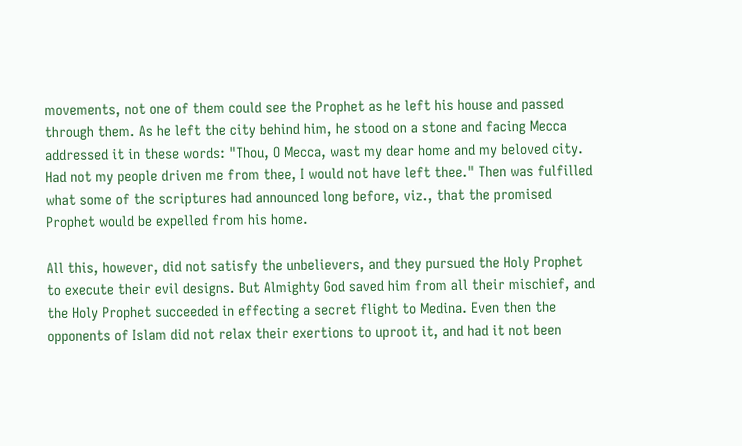movements, not one of them could see the Prophet as he left his house and passed through them. As he left the city behind him, he stood on a stone and facing Mecca addressed it in these words: "Thou, O Mecca, wast my dear home and my beloved city. Had not my people driven me from thee, I would not have left thee." Then was fulfilled what some of the scriptures had announced long before, viz., that the promised Prophet would be expelled from his home.

All this, however, did not satisfy the unbelievers, and they pursued the Holy Prophet to execute their evil designs. But Almighty God saved him from all their mischief, and the Holy Prophet succeeded in effecting a secret flight to Medina. Even then the opponents of Islam did not relax their exertions to uproot it, and had it not been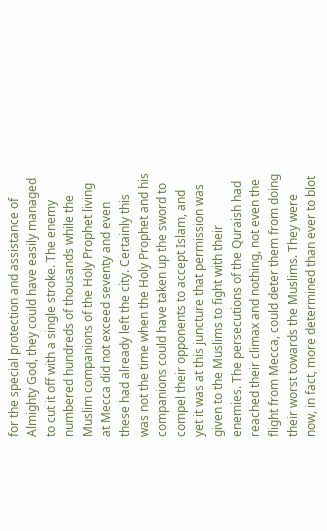for the special protection and assistance of Almighty God, they could have easily managed to cut it off with a single stroke. The enemy numbered hundreds of thousands while the Muslim companions of the Holy Prophet living at Mecca did not exceed seventy and even these had already left the city. Certainly this was not the time when the Holy Prophet and his companions could have taken up the sword to compel their opponents to accept Islam, and yet it was at this juncture that permission was given to the Muslims to fight with their enemies. The persecutions of the Quraish had reached their climax and nothing, not even the flight from Mecca, could deter them from doing their worst towards the Muslims. They were now, in fact, more determined than ever to blot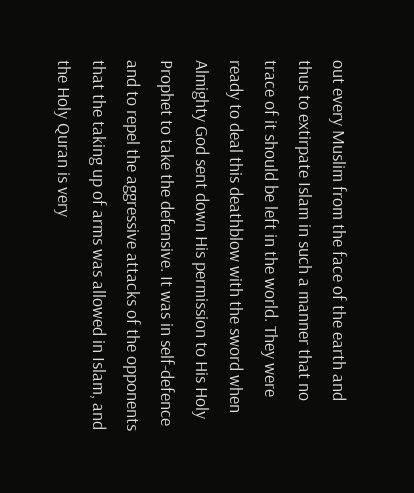out every Muslim from the face of the earth and thus to extirpate Islam in such a manner that no trace of it should be left in the world. They were ready to deal this deathblow with the sword when Almighty God sent down His permission to His Holy Prophet to take the defensive. It was in self-defence and to repel the aggressive attacks of the opponents that the taking up of arms was allowed in Islam, and the Holy Quran is very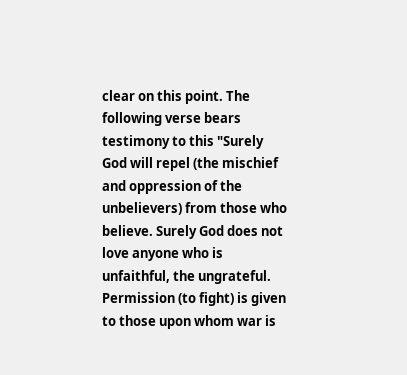clear on this point. The following verse bears testimony to this "Surely God will repel (the mischief and oppression of the unbelievers) from those who believe. Surely God does not love anyone who is unfaithful, the ungrateful. Permission (to fight) is given to those upon whom war is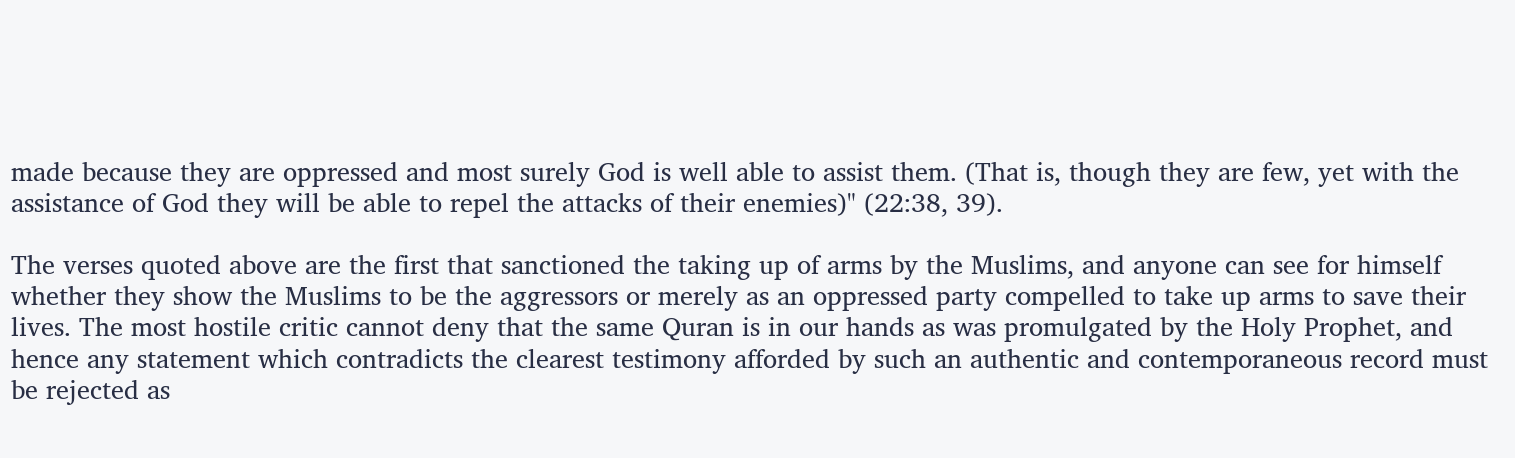made because they are oppressed and most surely God is well able to assist them. (That is, though they are few, yet with the assistance of God they will be able to repel the attacks of their enemies)" (22:38, 39).

The verses quoted above are the first that sanctioned the taking up of arms by the Muslims, and anyone can see for himself whether they show the Muslims to be the aggressors or merely as an oppressed party compelled to take up arms to save their lives. The most hostile critic cannot deny that the same Quran is in our hands as was promulgated by the Holy Prophet, and hence any statement which contradicts the clearest testimony afforded by such an authentic and contemporaneous record must be rejected as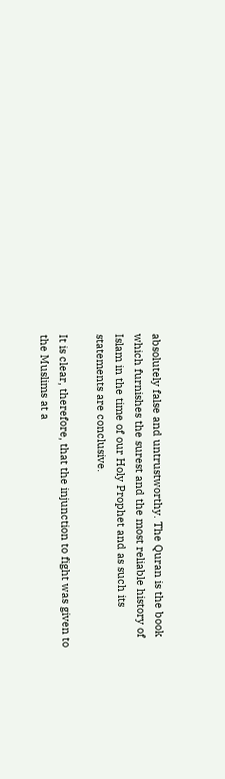absolutely false and untrustworthy. The Quran is the book which furnishes the surest and the most reliable history of Islam in the time of our Holy Prophet and as such its statements are conclusive.

It is clear, therefore, that the injunction to fight was given to the Muslims at a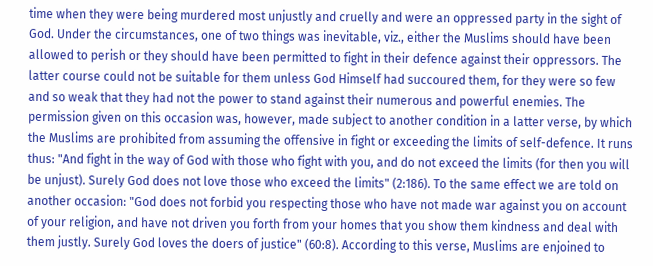time when they were being murdered most unjustly and cruelly and were an oppressed party in the sight of God. Under the circumstances, one of two things was inevitable, viz., either the Muslims should have been allowed to perish or they should have been permitted to fight in their defence against their oppressors. The latter course could not be suitable for them unless God Himself had succoured them, for they were so few and so weak that they had not the power to stand against their numerous and powerful enemies. The permission given on this occasion was, however, made subject to another condition in a latter verse, by which the Muslims are prohibited from assuming the offensive in fight or exceeding the limits of self-defence. It runs thus: "And fight in the way of God with those who fight with you, and do not exceed the limits (for then you will be unjust). Surely God does not love those who exceed the limits" (2:186). To the same effect we are told on another occasion: "God does not forbid you respecting those who have not made war against you on account of your religion, and have not driven you forth from your homes that you show them kindness and deal with them justly. Surely God loves the doers of justice" (60:8). According to this verse, Muslims are enjoined to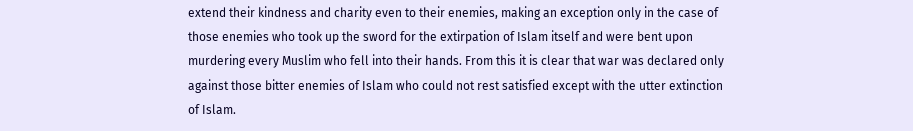extend their kindness and charity even to their enemies, making an exception only in the case of those enemies who took up the sword for the extirpation of Islam itself and were bent upon murdering every Muslim who fell into their hands. From this it is clear that war was declared only against those bitter enemies of Islam who could not rest satisfied except with the utter extinction of Islam.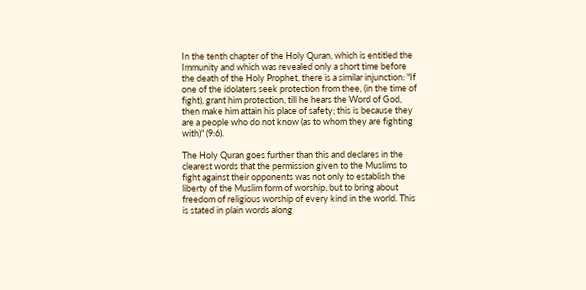In the tenth chapter of the Holy Quran, which is entitled the Immunity and which was revealed only a short time before the death of the Holy Prophet, there is a similar injunction: "If one of the idolaters seek protection from thee, (in the time of fight), grant him protection, till he hears the Word of God, then make him attain his place of safety; this is because they are a people who do not know (as to whom they are fighting with)" (9:6).

The Holy Quran goes further than this and declares in the clearest words that the permission given to the Muslims to fight against their opponents was not only to establish the liberty of the Muslim form of worship, but to bring about freedom of religious worship of every kind in the world. This is stated in plain words along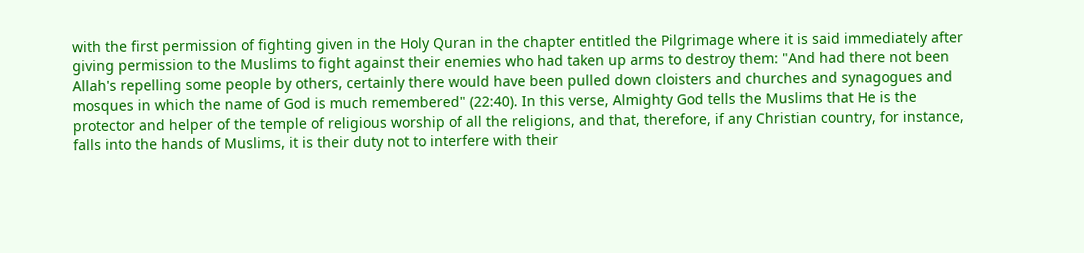with the first permission of fighting given in the Holy Quran in the chapter entitled the Pilgrimage where it is said immediately after giving permission to the Muslims to fight against their enemies who had taken up arms to destroy them: "And had there not been Allah's repelling some people by others, certainly there would have been pulled down cloisters and churches and synagogues and mosques in which the name of God is much remembered" (22:40). In this verse, Almighty God tells the Muslims that He is the protector and helper of the temple of religious worship of all the religions, and that, therefore, if any Christian country, for instance, falls into the hands of Muslims, it is their duty not to interfere with their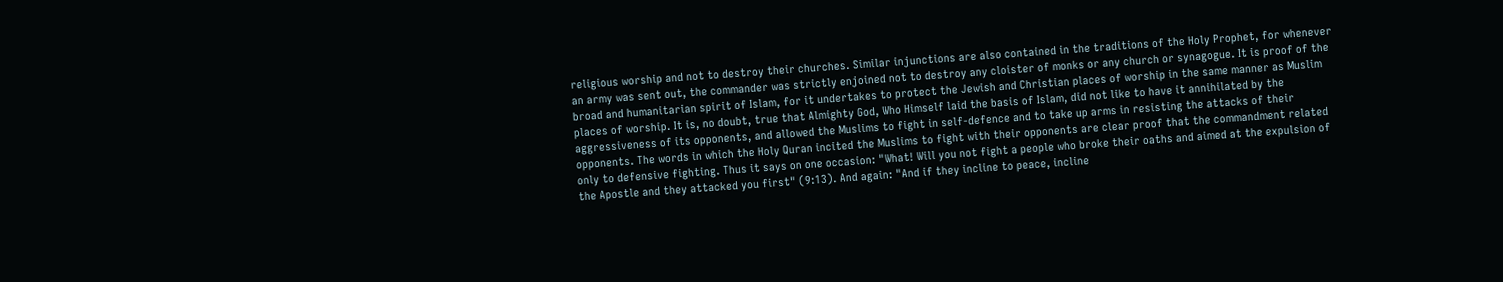religious worship and not to destroy their churches. Similar injunctions are also contained in the traditions of the Holy Prophet, for whenever an army was sent out, the commander was strictly enjoined not to destroy any cloister of monks or any church or synagogue. It is proof of the broad and humanitarian spirit of Islam, for it undertakes to protect the Jewish and Christian places of worship in the same manner as Muslim places of worship. It is, no doubt, true that Almighty God, Who Himself laid the basis of Islam, did not like to have it annihilated by the aggressiveness of its opponents, and allowed the Muslims to fight in self-defence and to take up arms in resisting the attacks of their opponents. The words in which the Holy Quran incited the Muslims to fight with their opponents are clear proof that the commandment related only to defensive fighting. Thus it says on one occasion: "What! Will you not fight a people who broke their oaths and aimed at the expulsion of the Apostle and they attacked you first" (9:13). And again: "And if they incline to peace, incline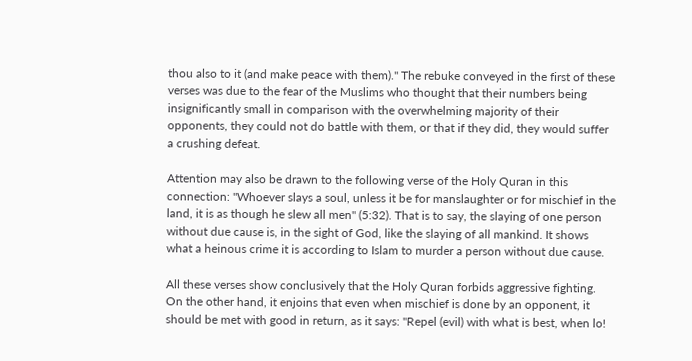thou also to it (and make peace with them).'' The rebuke conveyed in the first of these verses was due to the fear of the Muslims who thought that their numbers being insignificantly small in comparison with the overwhelming majority of their opponents, they could not do battle with them, or that if they did, they would suffer a crushing defeat.

Attention may also be drawn to the following verse of the Holy Quran in this connection: "Whoever slays a soul, unless it be for manslaughter or for mischief in the land, it is as though he slew all men" (5:32). That is to say, the slaying of one person without due cause is, in the sight of God, like the slaying of all mankind. It shows what a heinous crime it is according to Islam to murder a person without due cause.

All these verses show conclusively that the Holy Quran forbids aggressive fighting. On the other hand, it enjoins that even when mischief is done by an opponent, it should be met with good in return, as it says: ''Repel (evil) with what is best, when lo!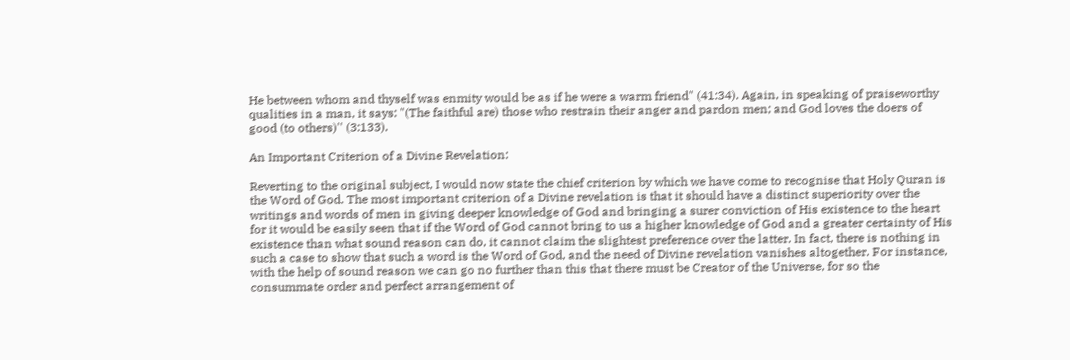He between whom and thyself was enmity would be as if he were a warm friend" (41:34). Again, in speaking of praiseworthy qualities in a man, it says: "(The faithful are) those who restrain their anger and pardon men; and God loves the doers of good (to others)'' (3:133).

An Important Criterion of a Divine Revelation:

Reverting to the original subject, I would now state the chief criterion by which we have come to recognise that Holy Quran is the Word of God. The most important criterion of a Divine revelation is that it should have a distinct superiority over the writings and words of men in giving deeper knowledge of God and bringing a surer conviction of His existence to the heart for it would be easily seen that if the Word of God cannot bring to us a higher knowledge of God and a greater certainty of His existence than what sound reason can do, it cannot claim the slightest preference over the latter. In fact, there is nothing in such a case to show that such a word is the Word of God, and the need of Divine revelation vanishes altogether. For instance, with the help of sound reason we can go no further than this that there must be Creator of the Universe, for so the consummate order and perfect arrangement of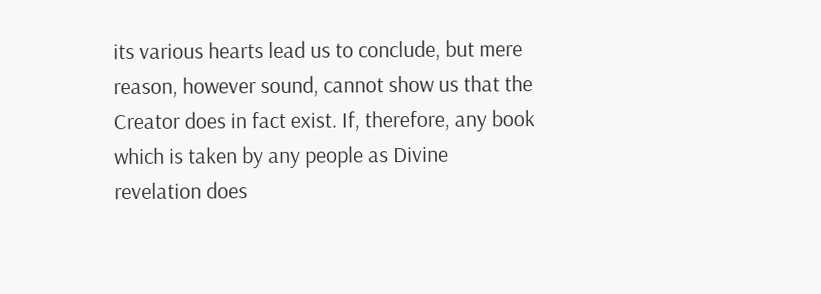its various hearts lead us to conclude, but mere reason, however sound, cannot show us that the Creator does in fact exist. If, therefore, any book which is taken by any people as Divine revelation does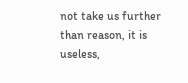not take us further than reason, it is useless,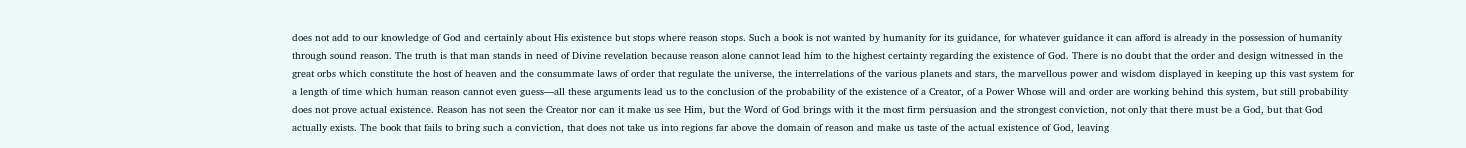does not add to our knowledge of God and certainly about His existence but stops where reason stops. Such a book is not wanted by humanity for its guidance, for whatever guidance it can afford is already in the possession of humanity through sound reason. The truth is that man stands in need of Divine revelation because reason alone cannot lead him to the highest certainty regarding the existence of God. There is no doubt that the order and design witnessed in the great orbs which constitute the host of heaven and the consummate laws of order that regulate the universe, the interrelations of the various planets and stars, the marvellous power and wisdom displayed in keeping up this vast system for a length of time which human reason cannot even guess—all these arguments lead us to the conclusion of the probability of the existence of a Creator, of a Power Whose will and order are working behind this system, but still probability does not prove actual existence. Reason has not seen the Creator nor can it make us see Him, but the Word of God brings with it the most firm persuasion and the strongest conviction, not only that there must be a God, but that God actually exists. The book that fails to bring such a conviction, that does not take us into regions far above the domain of reason and make us taste of the actual existence of God, leaving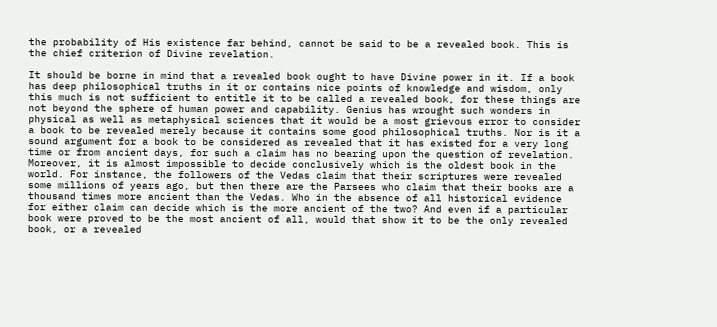the probability of His existence far behind, cannot be said to be a revealed book. This is the chief criterion of Divine revelation.

It should be borne in mind that a revealed book ought to have Divine power in it. If a book has deep philosophical truths in it or contains nice points of knowledge and wisdom, only this much is not sufficient to entitle it to be called a revealed book, for these things are not beyond the sphere of human power and capability. Genius has wrought such wonders in physical as well as metaphysical sciences that it would be a most grievous error to consider a book to be revealed merely because it contains some good philosophical truths. Nor is it a sound argument for a book to be considered as revealed that it has existed for a very long time or from ancient days, for such a claim has no bearing upon the question of revelation. Moreover, it is almost impossible to decide conclusively which is the oldest book in the world. For instance, the followers of the Vedas claim that their scriptures were revealed some millions of years ago, but then there are the Parsees who claim that their books are a thousand times more ancient than the Vedas. Who in the absence of all historical evidence for either claim can decide which is the more ancient of the two? And even if a particular book were proved to be the most ancient of all, would that show it to be the only revealed book, or a revealed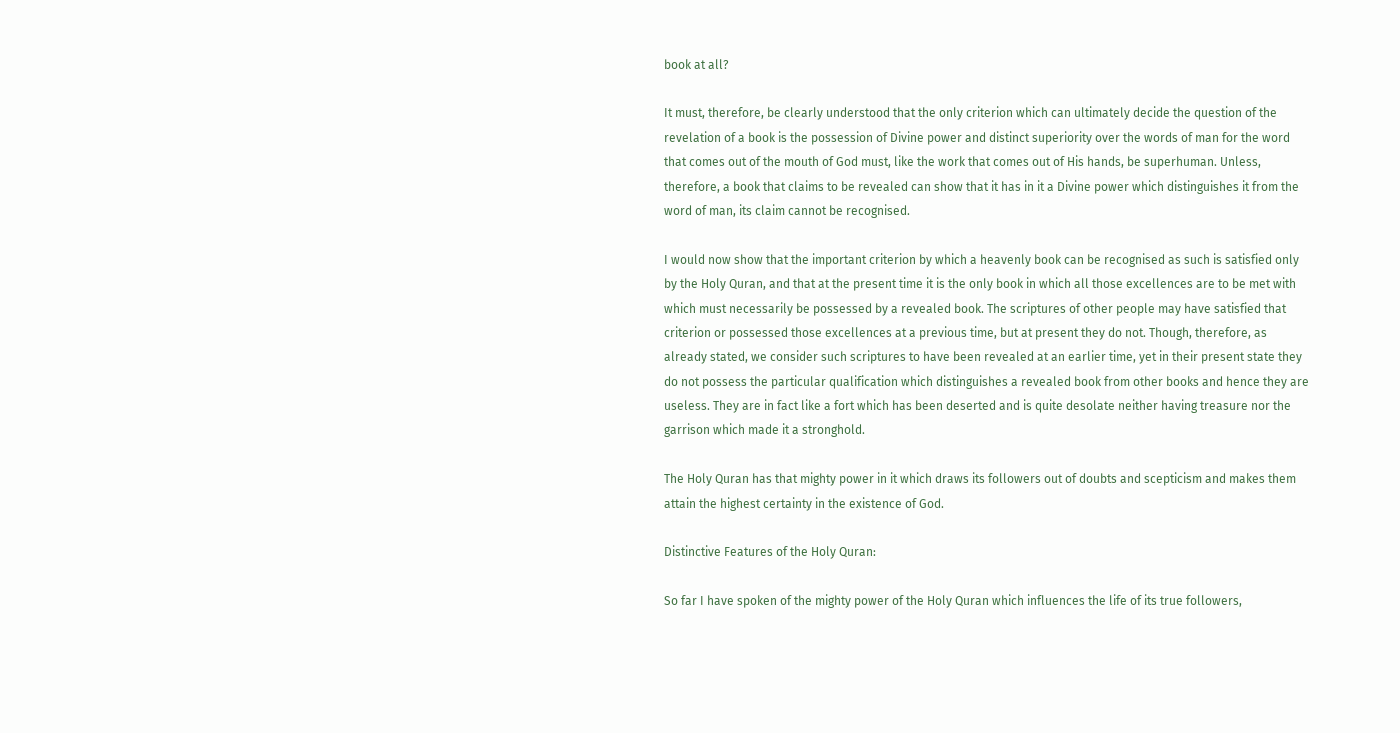book at all?

It must, therefore, be clearly understood that the only criterion which can ultimately decide the question of the revelation of a book is the possession of Divine power and distinct superiority over the words of man for the word that comes out of the mouth of God must, like the work that comes out of His hands, be superhuman. Unless, therefore, a book that claims to be revealed can show that it has in it a Divine power which distinguishes it from the word of man, its claim cannot be recognised.

I would now show that the important criterion by which a heavenly book can be recognised as such is satisfied only by the Holy Quran, and that at the present time it is the only book in which all those excellences are to be met with which must necessarily be possessed by a revealed book. The scriptures of other people may have satisfied that criterion or possessed those excellences at a previous time, but at present they do not. Though, therefore, as already stated, we consider such scriptures to have been revealed at an earlier time, yet in their present state they do not possess the particular qualification which distinguishes a revealed book from other books and hence they are useless. They are in fact like a fort which has been deserted and is quite desolate neither having treasure nor the garrison which made it a stronghold.

The Holy Quran has that mighty power in it which draws its followers out of doubts and scepticism and makes them attain the highest certainty in the existence of God.

Distinctive Features of the Holy Quran:

So far I have spoken of the mighty power of the Holy Quran which influences the life of its true followers,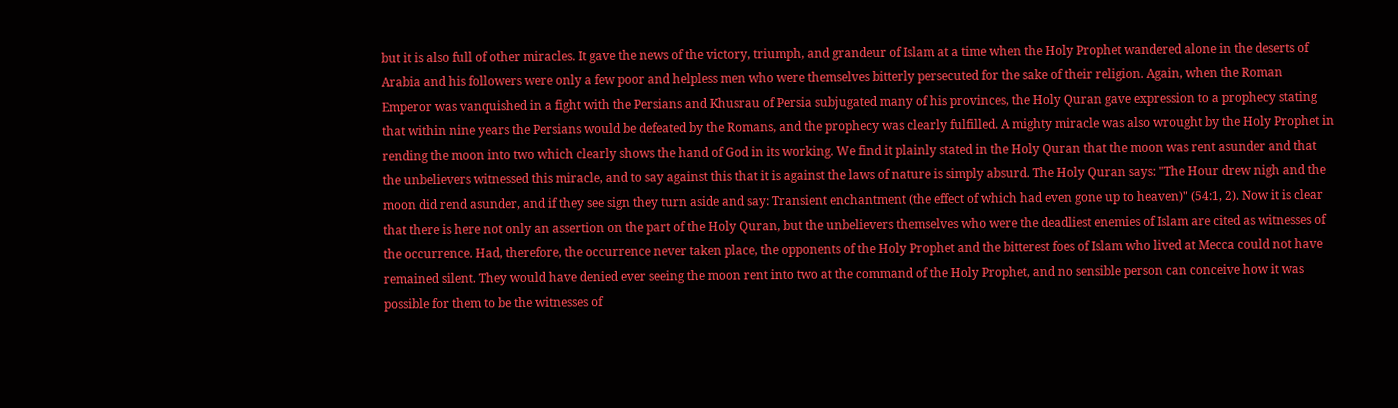but it is also full of other miracles. It gave the news of the victory, triumph, and grandeur of Islam at a time when the Holy Prophet wandered alone in the deserts of Arabia and his followers were only a few poor and helpless men who were themselves bitterly persecuted for the sake of their religion. Again, when the Roman Emperor was vanquished in a fight with the Persians and Khusrau of Persia subjugated many of his provinces, the Holy Quran gave expression to a prophecy stating that within nine years the Persians would be defeated by the Romans, and the prophecy was clearly fulfilled. A mighty miracle was also wrought by the Holy Prophet in rending the moon into two which clearly shows the hand of God in its working. We find it plainly stated in the Holy Quran that the moon was rent asunder and that the unbelievers witnessed this miracle, and to say against this that it is against the laws of nature is simply absurd. The Holy Quran says: "The Hour drew nigh and the moon did rend asunder, and if they see sign they turn aside and say: Transient enchantment (the effect of which had even gone up to heaven)" (54:1, 2). Now it is clear that there is here not only an assertion on the part of the Holy Quran, but the unbelievers themselves who were the deadliest enemies of Islam are cited as witnesses of the occurrence. Had, therefore, the occurrence never taken place, the opponents of the Holy Prophet and the bitterest foes of Islam who lived at Mecca could not have remained silent. They would have denied ever seeing the moon rent into two at the command of the Holy Prophet, and no sensible person can conceive how it was possible for them to be the witnesses of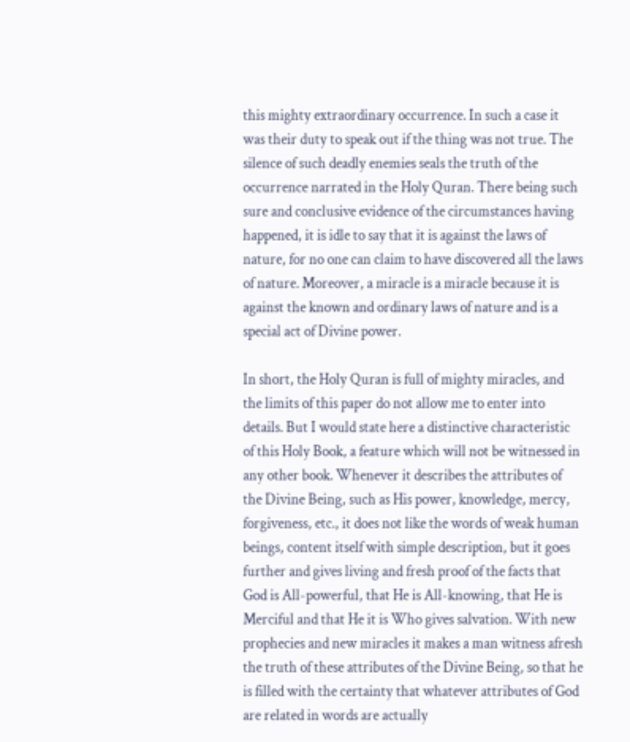this mighty extraordinary occurrence. In such a case it was their duty to speak out if the thing was not true. The silence of such deadly enemies seals the truth of the occurrence narrated in the Holy Quran. There being such sure and conclusive evidence of the circumstances having happened, it is idle to say that it is against the laws of nature, for no one can claim to have discovered all the laws of nature. Moreover, a miracle is a miracle because it is against the known and ordinary laws of nature and is a special act of Divine power.

In short, the Holy Quran is full of mighty miracles, and the limits of this paper do not allow me to enter into details. But I would state here a distinctive characteristic of this Holy Book, a feature which will not be witnessed in any other book. Whenever it describes the attributes of the Divine Being, such as His power, knowledge, mercy, forgiveness, etc., it does not like the words of weak human beings, content itself with simple description, but it goes further and gives living and fresh proof of the facts that God is All-powerful, that He is All-knowing, that He is Merciful and that He it is Who gives salvation. With new prophecies and new miracles it makes a man witness afresh the truth of these attributes of the Divine Being, so that he is filled with the certainty that whatever attributes of God are related in words are actually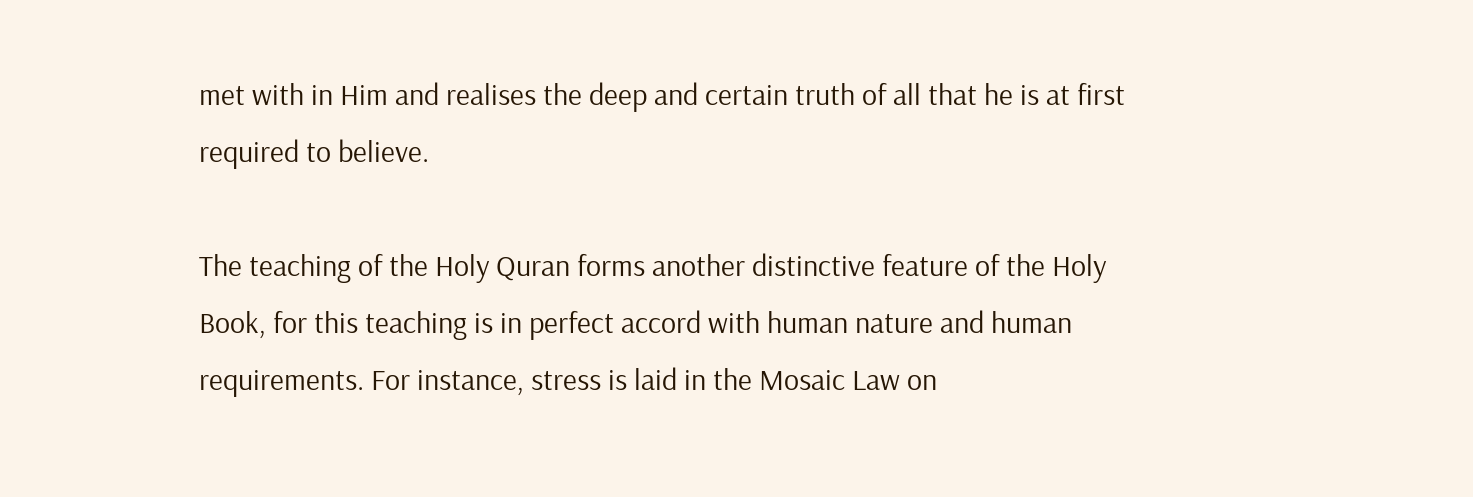met with in Him and realises the deep and certain truth of all that he is at first required to believe.

The teaching of the Holy Quran forms another distinctive feature of the Holy Book, for this teaching is in perfect accord with human nature and human requirements. For instance, stress is laid in the Mosaic Law on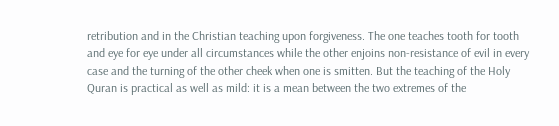retribution and in the Christian teaching upon forgiveness. The one teaches tooth for tooth and eye for eye under all circumstances while the other enjoins non-resistance of evil in every case and the turning of the other cheek when one is smitten. But the teaching of the Holy Quran is practical as well as mild: it is a mean between the two extremes of the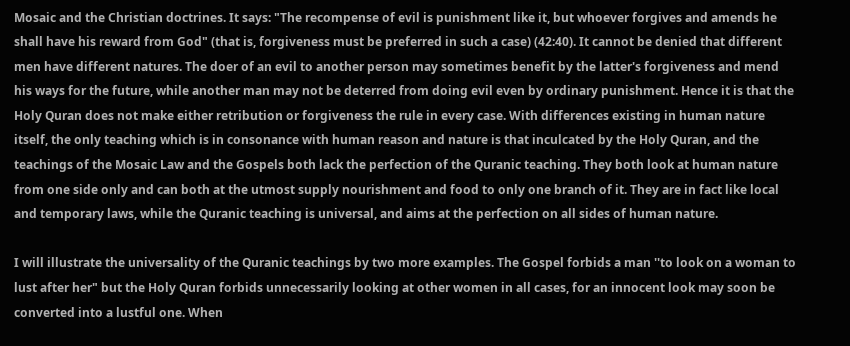Mosaic and the Christian doctrines. It says: "The recompense of evil is punishment like it, but whoever forgives and amends he shall have his reward from God" (that is, forgiveness must be preferred in such a case) (42:40). It cannot be denied that different men have different natures. The doer of an evil to another person may sometimes benefit by the latter's forgiveness and mend his ways for the future, while another man may not be deterred from doing evil even by ordinary punishment. Hence it is that the Holy Quran does not make either retribution or forgiveness the rule in every case. With differences existing in human nature itself, the only teaching which is in consonance with human reason and nature is that inculcated by the Holy Quran, and the teachings of the Mosaic Law and the Gospels both lack the perfection of the Quranic teaching. They both look at human nature from one side only and can both at the utmost supply nourishment and food to only one branch of it. They are in fact like local and temporary laws, while the Quranic teaching is universal, and aims at the perfection on all sides of human nature.

I will illustrate the universality of the Quranic teachings by two more examples. The Gospel forbids a man ''to look on a woman to lust after her" but the Holy Quran forbids unnecessarily looking at other women in all cases, for an innocent look may soon be converted into a lustful one. When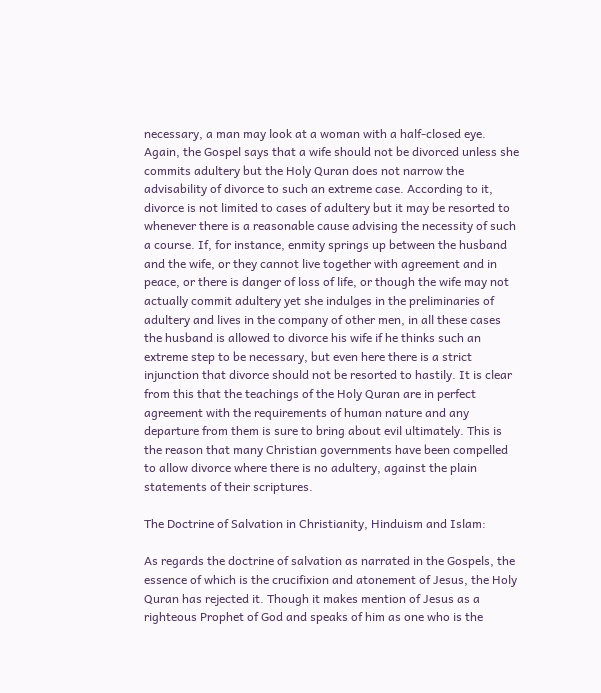necessary, a man may look at a woman with a half-closed eye. Again, the Gospel says that a wife should not be divorced unless she commits adultery but the Holy Quran does not narrow the advisability of divorce to such an extreme case. According to it, divorce is not limited to cases of adultery but it may be resorted to whenever there is a reasonable cause advising the necessity of such a course. If, for instance, enmity springs up between the husband and the wife, or they cannot live together with agreement and in peace, or there is danger of loss of life, or though the wife may not actually commit adultery yet she indulges in the preliminaries of adultery and lives in the company of other men, in all these cases the husband is allowed to divorce his wife if he thinks such an extreme step to be necessary, but even here there is a strict injunction that divorce should not be resorted to hastily. It is clear from this that the teachings of the Holy Quran are in perfect agreement with the requirements of human nature and any departure from them is sure to bring about evil ultimately. This is the reason that many Christian governments have been compelled to allow divorce where there is no adultery, against the plain statements of their scriptures.

The Doctrine of Salvation in Christianity, Hinduism and Islam:

As regards the doctrine of salvation as narrated in the Gospels, the essence of which is the crucifixion and atonement of Jesus, the Holy Quran has rejected it. Though it makes mention of Jesus as a righteous Prophet of God and speaks of him as one who is the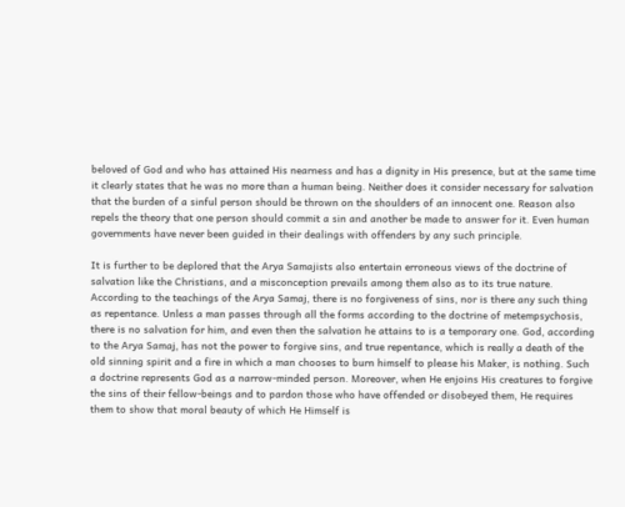beloved of God and who has attained His nearness and has a dignity in His presence, but at the same time it clearly states that he was no more than a human being. Neither does it consider necessary for salvation that the burden of a sinful person should be thrown on the shoulders of an innocent one. Reason also repels the theory that one person should commit a sin and another be made to answer for it. Even human governments have never been guided in their dealings with offenders by any such principle.

It is further to be deplored that the Arya Samajists also entertain erroneous views of the doctrine of salvation like the Christians, and a misconception prevails among them also as to its true nature. According to the teachings of the Arya Samaj, there is no forgiveness of sins, nor is there any such thing as repentance. Unless a man passes through all the forms according to the doctrine of metempsychosis, there is no salvation for him, and even then the salvation he attains to is a temporary one. God, according to the Arya Samaj, has not the power to forgive sins, and true repentance, which is really a death of the old sinning spirit and a fire in which a man chooses to burn himself to please his Maker, is nothing. Such a doctrine represents God as a narrow-minded person. Moreover, when He enjoins His creatures to forgive the sins of their fellow-beings and to pardon those who have offended or disobeyed them, He requires them to show that moral beauty of which He Himself is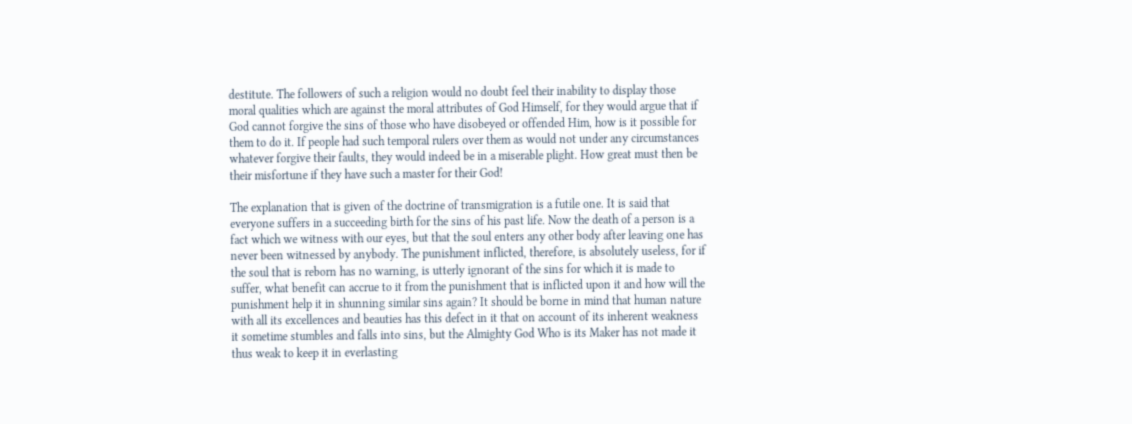destitute. The followers of such a religion would no doubt feel their inability to display those moral qualities which are against the moral attributes of God Himself, for they would argue that if God cannot forgive the sins of those who have disobeyed or offended Him, how is it possible for them to do it. If people had such temporal rulers over them as would not under any circumstances whatever forgive their faults, they would indeed be in a miserable plight. How great must then be their misfortune if they have such a master for their God!

The explanation that is given of the doctrine of transmigration is a futile one. It is said that everyone suffers in a succeeding birth for the sins of his past life. Now the death of a person is a fact which we witness with our eyes, but that the soul enters any other body after leaving one has never been witnessed by anybody. The punishment inflicted, therefore, is absolutely useless, for if the soul that is reborn has no warning, is utterly ignorant of the sins for which it is made to suffer, what benefit can accrue to it from the punishment that is inflicted upon it and how will the punishment help it in shunning similar sins again? It should be borne in mind that human nature with all its excellences and beauties has this defect in it that on account of its inherent weakness it sometime stumbles and falls into sins, but the Almighty God Who is its Maker has not made it thus weak to keep it in everlasting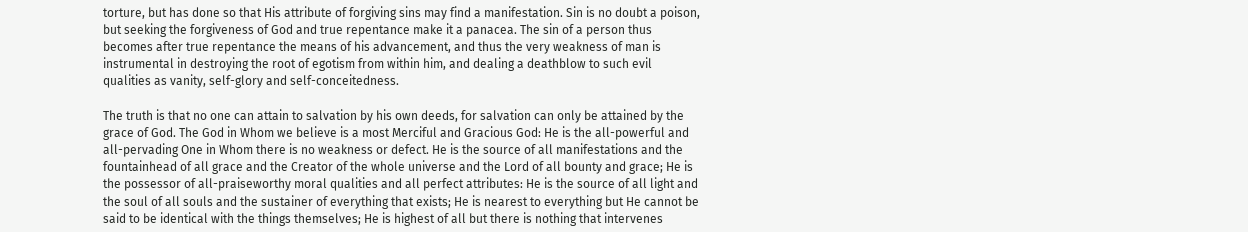torture, but has done so that His attribute of forgiving sins may find a manifestation. Sin is no doubt a poison, but seeking the forgiveness of God and true repentance make it a panacea. The sin of a person thus becomes after true repentance the means of his advancement, and thus the very weakness of man is instrumental in destroying the root of egotism from within him, and dealing a deathblow to such evil qualities as vanity, self-glory and self-conceitedness.

The truth is that no one can attain to salvation by his own deeds, for salvation can only be attained by the grace of God. The God in Whom we believe is a most Merciful and Gracious God: He is the all-powerful and all-pervading One in Whom there is no weakness or defect. He is the source of all manifestations and the fountainhead of all grace and the Creator of the whole universe and the Lord of all bounty and grace; He is the possessor of all-praiseworthy moral qualities and all perfect attributes: He is the source of all light and the soul of all souls and the sustainer of everything that exists; He is nearest to everything but He cannot be said to be identical with the things themselves; He is highest of all but there is nothing that intervenes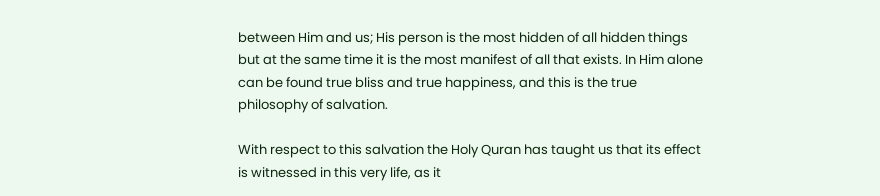between Him and us; His person is the most hidden of all hidden things but at the same time it is the most manifest of all that exists. In Him alone can be found true bliss and true happiness, and this is the true philosophy of salvation.

With respect to this salvation the Holy Quran has taught us that its effect is witnessed in this very life, as it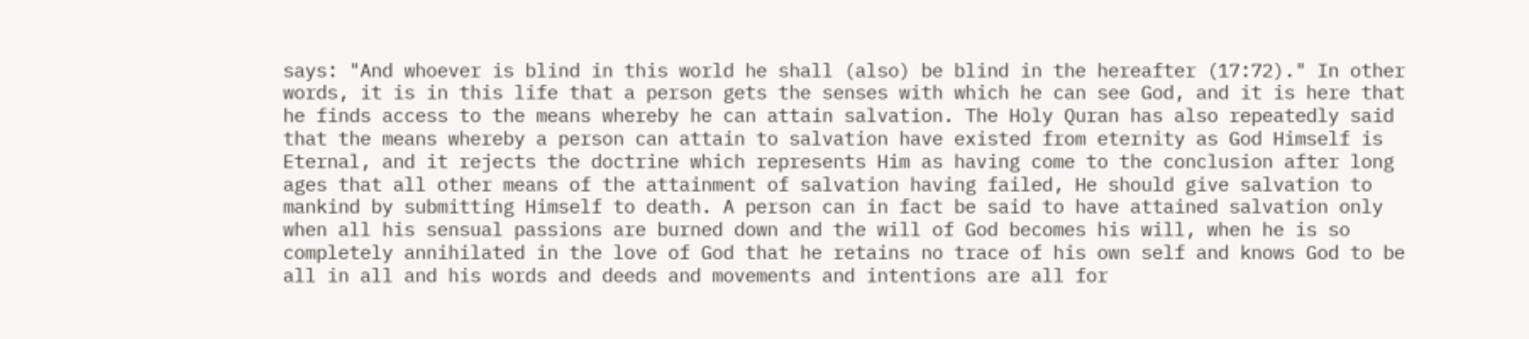says: "And whoever is blind in this world he shall (also) be blind in the hereafter (17:72)." In other words, it is in this life that a person gets the senses with which he can see God, and it is here that he finds access to the means whereby he can attain salvation. The Holy Quran has also repeatedly said that the means whereby a person can attain to salvation have existed from eternity as God Himself is Eternal, and it rejects the doctrine which represents Him as having come to the conclusion after long ages that all other means of the attainment of salvation having failed, He should give salvation to mankind by submitting Himself to death. A person can in fact be said to have attained salvation only when all his sensual passions are burned down and the will of God becomes his will, when he is so completely annihilated in the love of God that he retains no trace of his own self and knows God to be all in all and his words and deeds and movements and intentions are all for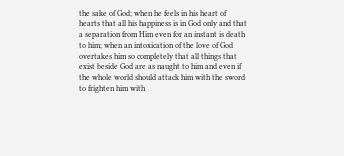the sake of God; when he feels in his heart of hearts that all his happiness is in God only and that a separation from Him even for an instant is death to him; when an intoxication of the love of God overtakes him so completely that all things that exist beside God are as naught to him and even if the whole world should attack him with the sword to frighten him with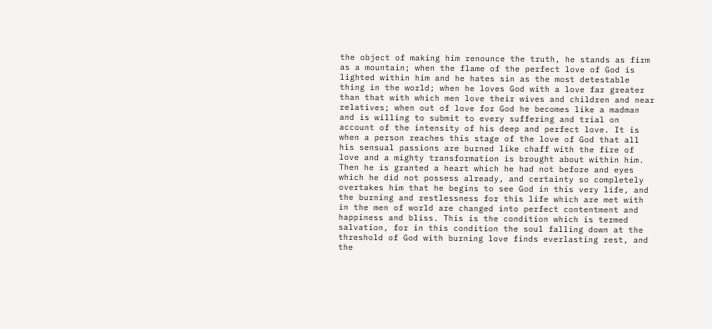the object of making him renounce the truth, he stands as firm as a mountain; when the flame of the perfect love of God is lighted within him and he hates sin as the most detestable thing in the world; when he loves God with a love far greater than that with which men love their wives and children and near relatives; when out of love for God he becomes like a madman and is willing to submit to every suffering and trial on account of the intensity of his deep and perfect love. It is when a person reaches this stage of the love of God that all his sensual passions are burned like chaff with the fire of love and a mighty transformation is brought about within him. Then he is granted a heart which he had not before and eyes which he did not possess already, and certainty so completely overtakes him that he begins to see God in this very life, and the burning and restlessness for this life which are met with in the men of world are changed into perfect contentment and happiness and bliss. This is the condition which is termed salvation, for in this condition the soul falling down at the threshold of God with burning love finds everlasting rest, and the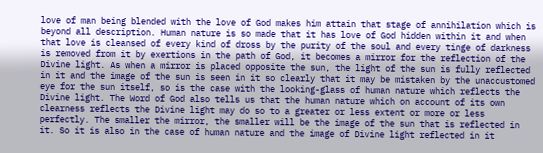love of man being blended with the love of God makes him attain that stage of annihilation which is beyond all description. Human nature is so made that it has love of God hidden within it and when that love is cleansed of every kind of dross by the purity of the soul and every tinge of darkness is removed from it by exertions in the path of God, it becomes a mirror for the reflection of the Divine light. As when a mirror is placed opposite the sun, the light of the sun is fully reflected in it and the image of the sun is seen in it so clearly that it may be mistaken by the unaccustomed eye for the sun itself, so is the case with the looking-glass of human nature which reflects the Divine light. The Word of God also tells us that the human nature which on account of its own clearness reflects the Divine light may do so to a greater or less extent or more or less perfectly. The smaller the mirror, the smaller will be the image of the sun that is reflected in it. So it is also in the case of human nature and the image of Divine light reflected in it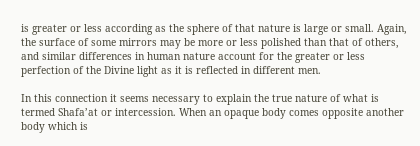is greater or less according as the sphere of that nature is large or small. Again, the surface of some mirrors may be more or less polished than that of others, and similar differences in human nature account for the greater or less perfection of the Divine light as it is reflected in different men.

In this connection it seems necessary to explain the true nature of what is termed Shafa’at or intercession. When an opaque body comes opposite another body which is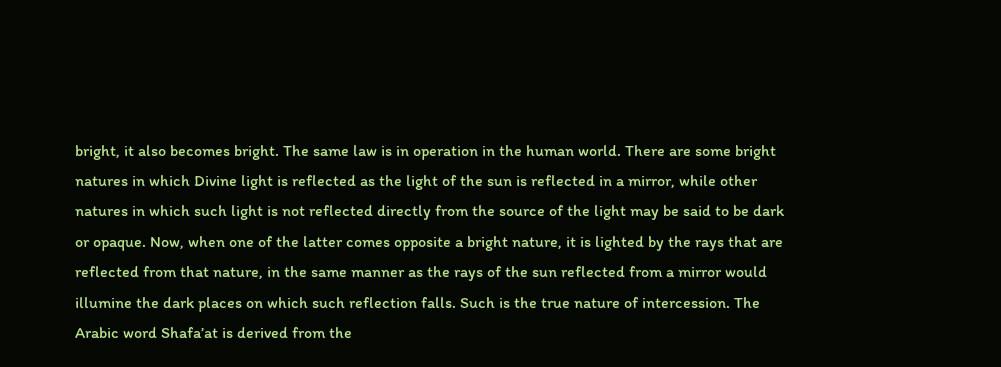bright, it also becomes bright. The same law is in operation in the human world. There are some bright natures in which Divine light is reflected as the light of the sun is reflected in a mirror, while other natures in which such light is not reflected directly from the source of the light may be said to be dark or opaque. Now, when one of the latter comes opposite a bright nature, it is lighted by the rays that are reflected from that nature, in the same manner as the rays of the sun reflected from a mirror would illumine the dark places on which such reflection falls. Such is the true nature of intercession. The Arabic word Shafa’at is derived from the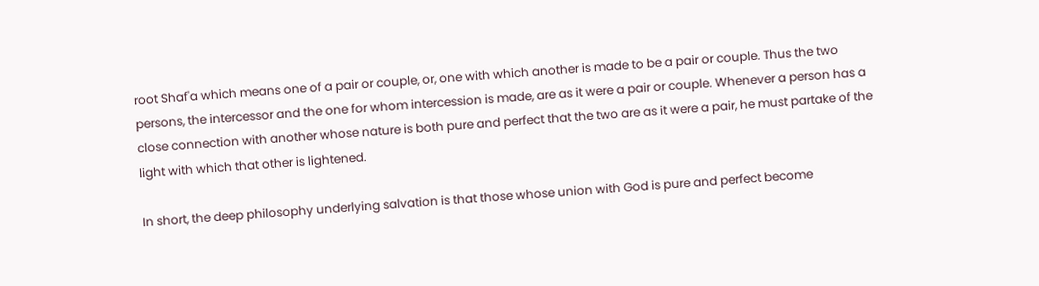root Shaf'a which means one of a pair or couple, or, one with which another is made to be a pair or couple. Thus the two persons, the intercessor and the one for whom intercession is made, are as it were a pair or couple. Whenever a person has a close connection with another whose nature is both pure and perfect that the two are as it were a pair, he must partake of the light with which that other is lightened.

In short, the deep philosophy underlying salvation is that those whose union with God is pure and perfect become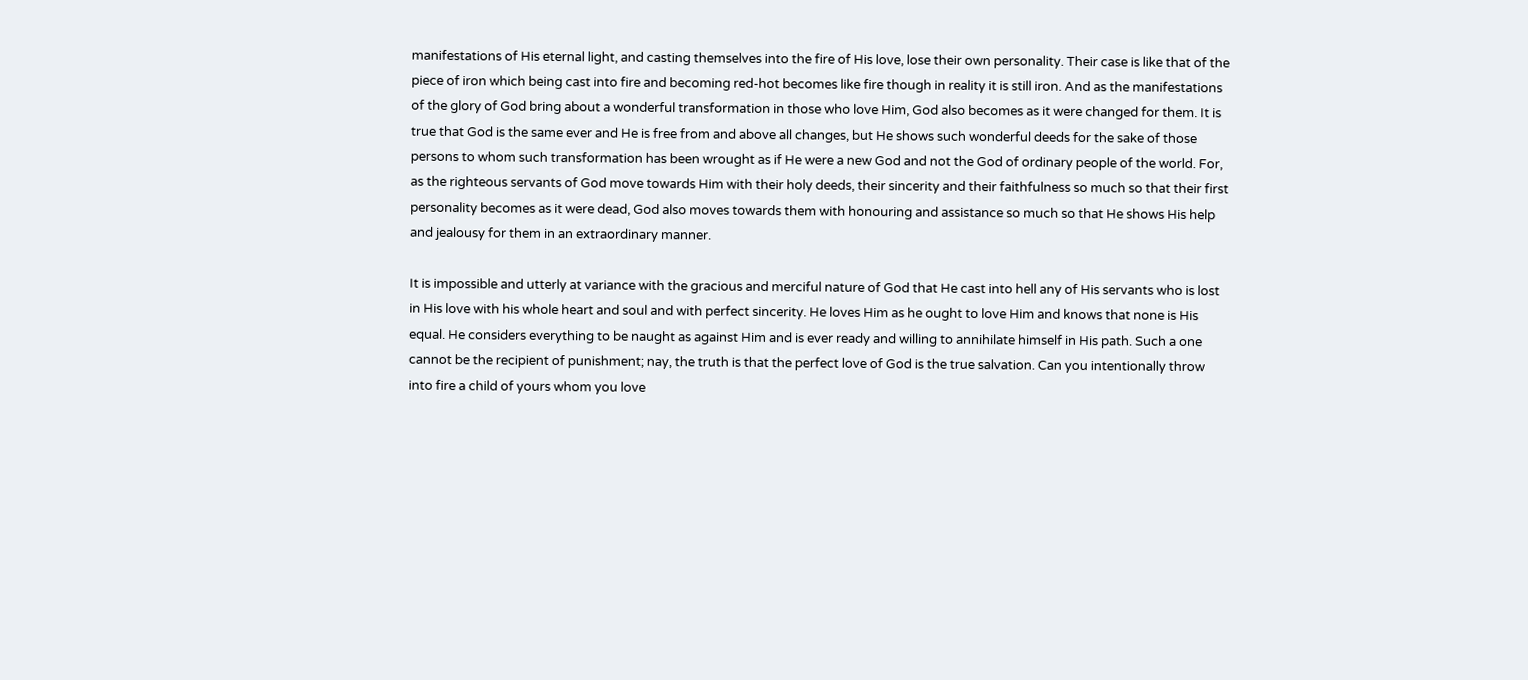manifestations of His eternal light, and casting themselves into the fire of His love, lose their own personality. Their case is like that of the piece of iron which being cast into fire and becoming red-hot becomes like fire though in reality it is still iron. And as the manifestations of the glory of God bring about a wonderful transformation in those who love Him, God also becomes as it were changed for them. It is true that God is the same ever and He is free from and above all changes, but He shows such wonderful deeds for the sake of those persons to whom such transformation has been wrought as if He were a new God and not the God of ordinary people of the world. For, as the righteous servants of God move towards Him with their holy deeds, their sincerity and their faithfulness so much so that their first personality becomes as it were dead, God also moves towards them with honouring and assistance so much so that He shows His help and jealousy for them in an extraordinary manner.

It is impossible and utterly at variance with the gracious and merciful nature of God that He cast into hell any of His servants who is lost in His love with his whole heart and soul and with perfect sincerity. He loves Him as he ought to love Him and knows that none is His equal. He considers everything to be naught as against Him and is ever ready and willing to annihilate himself in His path. Such a one cannot be the recipient of punishment; nay, the truth is that the perfect love of God is the true salvation. Can you intentionally throw into fire a child of yours whom you love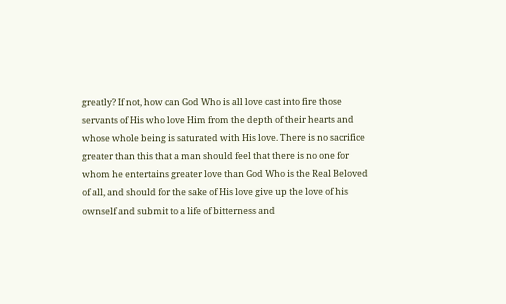greatly? If not, how can God Who is all love cast into fire those servants of His who love Him from the depth of their hearts and whose whole being is saturated with His love. There is no sacrifice greater than this that a man should feel that there is no one for whom he entertains greater love than God Who is the Real Beloved of all, and should for the sake of His love give up the love of his ownself and submit to a life of bitterness and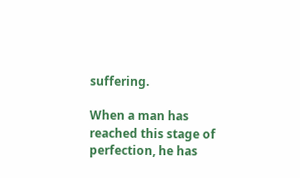suffering.

When a man has reached this stage of perfection, he has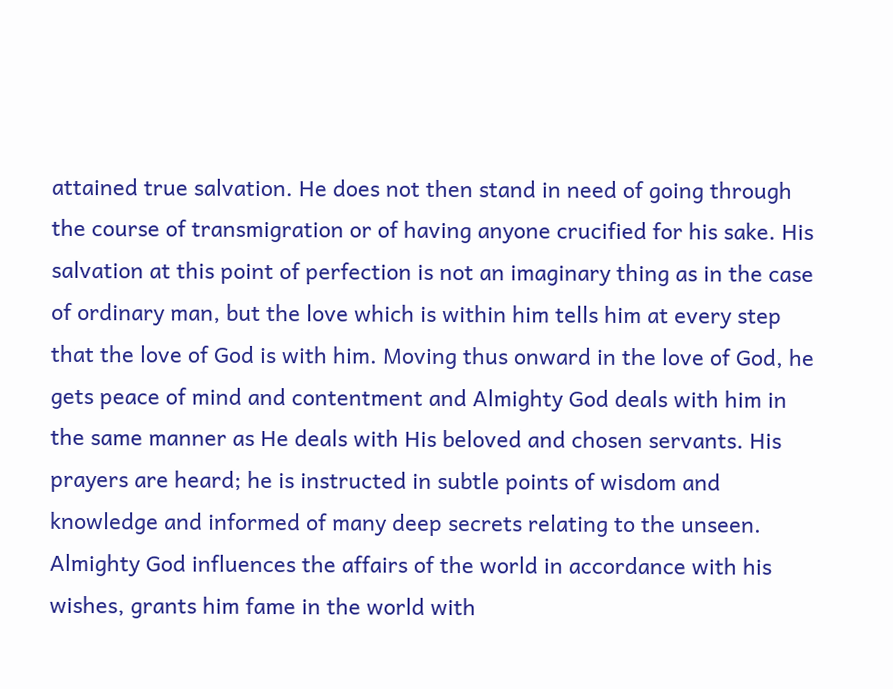attained true salvation. He does not then stand in need of going through the course of transmigration or of having anyone crucified for his sake. His salvation at this point of perfection is not an imaginary thing as in the case of ordinary man, but the love which is within him tells him at every step that the love of God is with him. Moving thus onward in the love of God, he gets peace of mind and contentment and Almighty God deals with him in the same manner as He deals with His beloved and chosen servants. His prayers are heard; he is instructed in subtle points of wisdom and knowledge and informed of many deep secrets relating to the unseen. Almighty God influences the affairs of the world in accordance with his wishes, grants him fame in the world with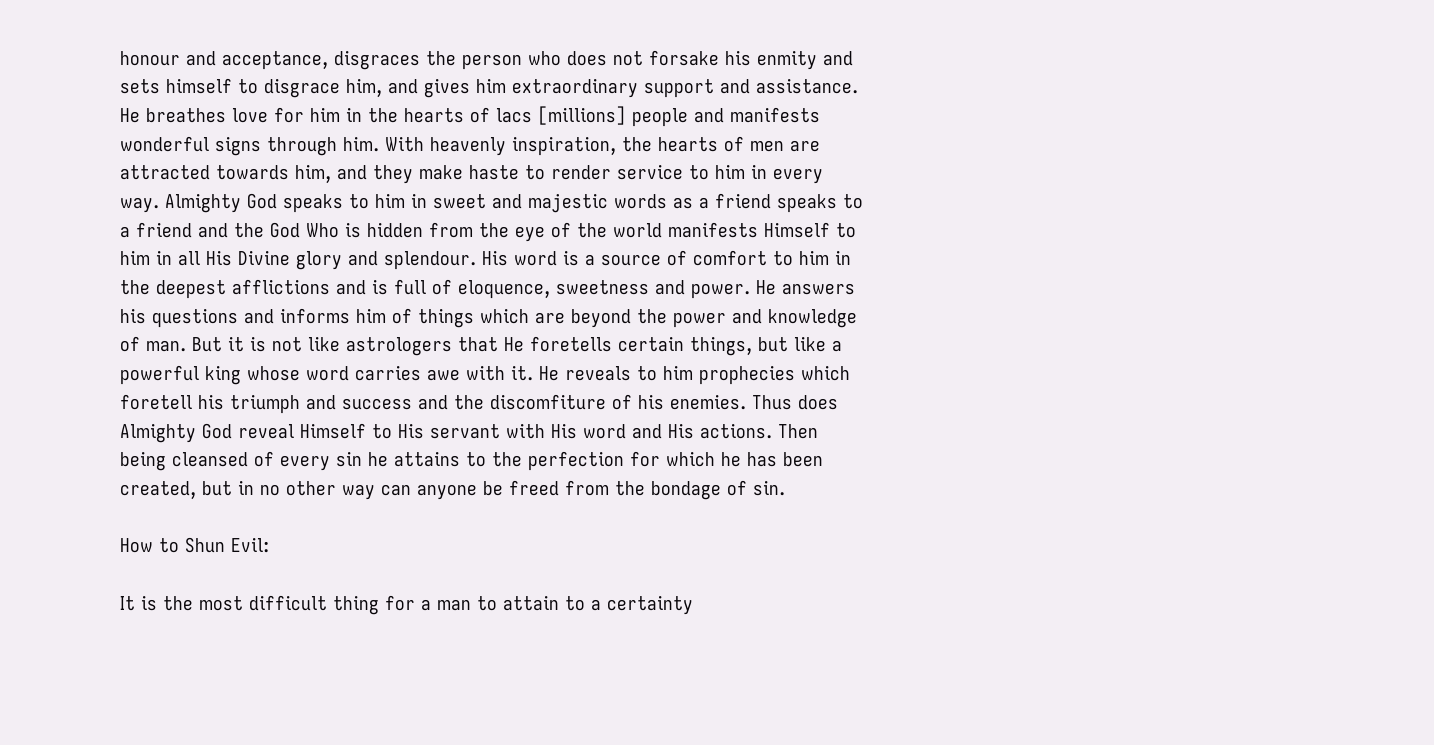honour and acceptance, disgraces the person who does not forsake his enmity and sets himself to disgrace him, and gives him extraordinary support and assistance. He breathes love for him in the hearts of lacs [millions] people and manifests wonderful signs through him. With heavenly inspiration, the hearts of men are attracted towards him, and they make haste to render service to him in every way. Almighty God speaks to him in sweet and majestic words as a friend speaks to a friend and the God Who is hidden from the eye of the world manifests Himself to him in all His Divine glory and splendour. His word is a source of comfort to him in the deepest afflictions and is full of eloquence, sweetness and power. He answers his questions and informs him of things which are beyond the power and knowledge of man. But it is not like astrologers that He foretells certain things, but like a powerful king whose word carries awe with it. He reveals to him prophecies which foretell his triumph and success and the discomfiture of his enemies. Thus does Almighty God reveal Himself to His servant with His word and His actions. Then being cleansed of every sin he attains to the perfection for which he has been created, but in no other way can anyone be freed from the bondage of sin.

How to Shun Evil:

It is the most difficult thing for a man to attain to a certainty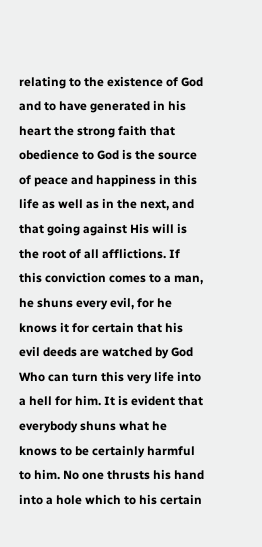relating to the existence of God and to have generated in his heart the strong faith that obedience to God is the source of peace and happiness in this life as well as in the next, and that going against His will is the root of all afflictions. If this conviction comes to a man, he shuns every evil, for he knows it for certain that his evil deeds are watched by God Who can turn this very life into a hell for him. It is evident that everybody shuns what he knows to be certainly harmful to him. No one thrusts his hand into a hole which to his certain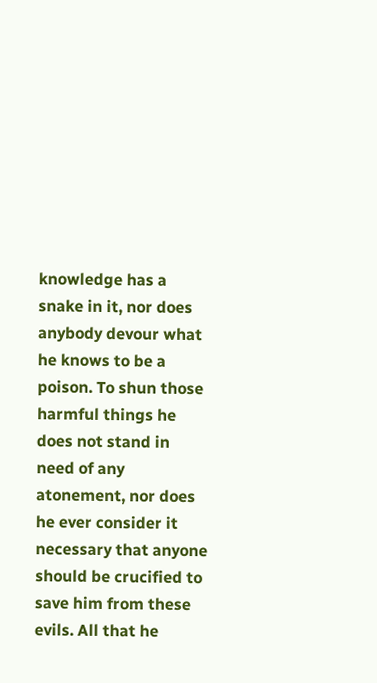knowledge has a snake in it, nor does anybody devour what he knows to be a poison. To shun those harmful things he does not stand in need of any atonement, nor does he ever consider it necessary that anyone should be crucified to save him from these evils. All that he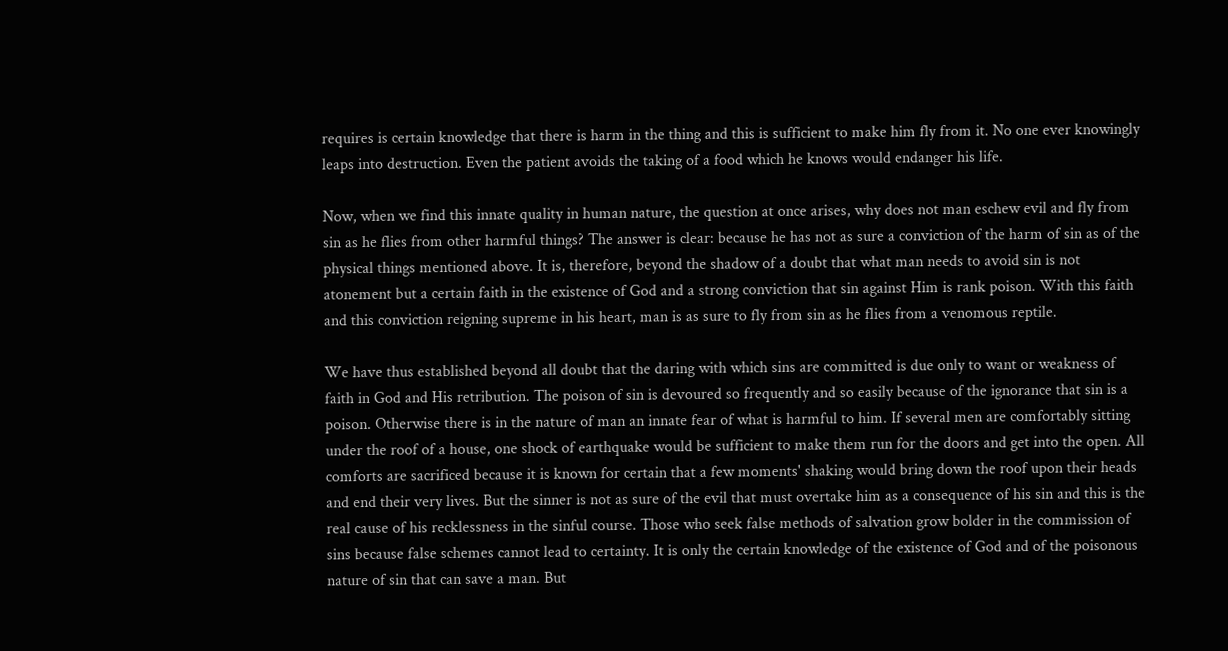requires is certain knowledge that there is harm in the thing and this is sufficient to make him fly from it. No one ever knowingly leaps into destruction. Even the patient avoids the taking of a food which he knows would endanger his life.

Now, when we find this innate quality in human nature, the question at once arises, why does not man eschew evil and fly from sin as he flies from other harmful things? The answer is clear: because he has not as sure a conviction of the harm of sin as of the physical things mentioned above. It is, therefore, beyond the shadow of a doubt that what man needs to avoid sin is not atonement but a certain faith in the existence of God and a strong conviction that sin against Him is rank poison. With this faith and this conviction reigning supreme in his heart, man is as sure to fly from sin as he flies from a venomous reptile.

We have thus established beyond all doubt that the daring with which sins are committed is due only to want or weakness of faith in God and His retribution. The poison of sin is devoured so frequently and so easily because of the ignorance that sin is a poison. Otherwise there is in the nature of man an innate fear of what is harmful to him. If several men are comfortably sitting under the roof of a house, one shock of earthquake would be sufficient to make them run for the doors and get into the open. All comforts are sacrificed because it is known for certain that a few moments' shaking would bring down the roof upon their heads and end their very lives. But the sinner is not as sure of the evil that must overtake him as a consequence of his sin and this is the real cause of his recklessness in the sinful course. Those who seek false methods of salvation grow bolder in the commission of sins because false schemes cannot lead to certainty. It is only the certain knowledge of the existence of God and of the poisonous nature of sin that can save a man. But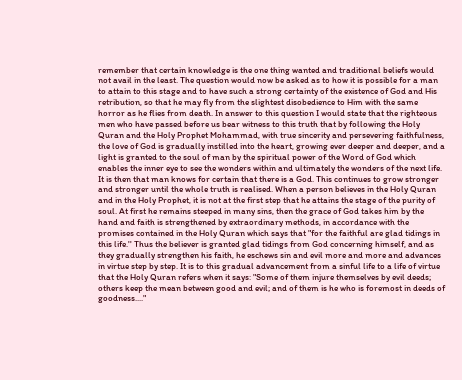remember that certain knowledge is the one thing wanted and traditional beliefs would not avail in the least. The question would now be asked as to how it is possible for a man to attain to this stage and to have such a strong certainty of the existence of God and His retribution, so that he may fly from the slightest disobedience to Him with the same horror as he flies from death. In answer to this question I would state that the righteous men who have passed before us bear witness to this truth that by following the Holy Quran and the Holy Prophet Mohammad, with true sincerity and persevering faithfulness, the love of God is gradually instilled into the heart, growing ever deeper and deeper, and a light is granted to the soul of man by the spiritual power of the Word of God which enables the inner eye to see the wonders within and ultimately the wonders of the next life. It is then that man knows for certain that there is a God. This continues to grow stronger and stronger until the whole truth is realised. When a person believes in the Holy Quran and in the Holy Prophet, it is not at the first step that he attains the stage of the purity of soul. At first he remains steeped in many sins, then the grace of God takes him by the hand and faith is strengthened by extraordinary methods, in accordance with the promises contained in the Holy Quran which says that "for the faithful are glad tidings in this life.'' Thus the believer is granted glad tidings from God concerning himself, and as they gradually strengthen his faith, he eschews sin and evil more and more and advances in virtue step by step. It is to this gradual advancement from a sinful life to a life of virtue that the Holy Quran refers when it says: "Some of them injure themselves by evil deeds; others keep the mean between good and evil; and of them is he who is foremost in deeds of goodness...."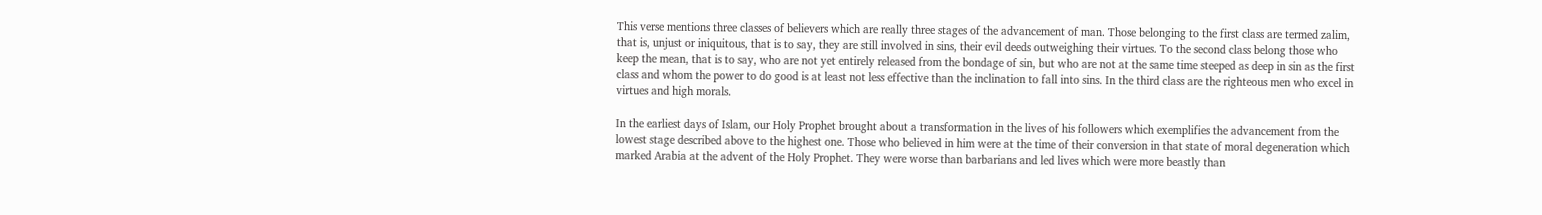This verse mentions three classes of believers which are really three stages of the advancement of man. Those belonging to the first class are termed zalim, that is, unjust or iniquitous, that is to say, they are still involved in sins, their evil deeds outweighing their virtues. To the second class belong those who keep the mean, that is to say, who are not yet entirely released from the bondage of sin, but who are not at the same time steeped as deep in sin as the first class and whom the power to do good is at least not less effective than the inclination to fall into sins. In the third class are the righteous men who excel in virtues and high morals.

In the earliest days of Islam, our Holy Prophet brought about a transformation in the lives of his followers which exemplifies the advancement from the lowest stage described above to the highest one. Those who believed in him were at the time of their conversion in that state of moral degeneration which marked Arabia at the advent of the Holy Prophet. They were worse than barbarians and led lives which were more beastly than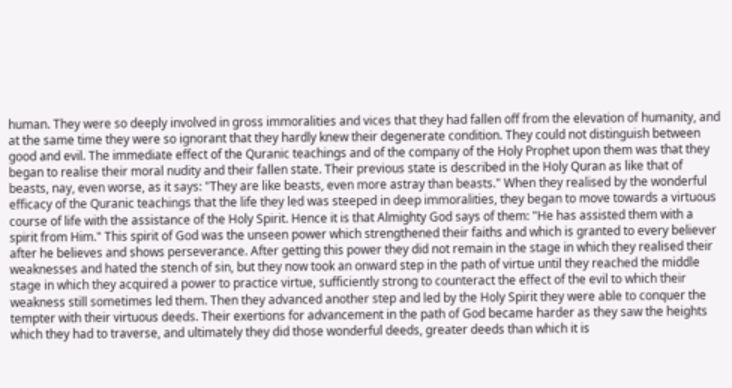human. They were so deeply involved in gross immoralities and vices that they had fallen off from the elevation of humanity, and at the same time they were so ignorant that they hardly knew their degenerate condition. They could not distinguish between good and evil. The immediate effect of the Quranic teachings and of the company of the Holy Prophet upon them was that they began to realise their moral nudity and their fallen state. Their previous state is described in the Holy Quran as like that of beasts, nay, even worse, as it says: "They are like beasts, even more astray than beasts." When they realised by the wonderful efficacy of the Quranic teachings that the life they led was steeped in deep immoralities, they began to move towards a virtuous course of life with the assistance of the Holy Spirit. Hence it is that Almighty God says of them: "He has assisted them with a spirit from Him." This spirit of God was the unseen power which strengthened their faiths and which is granted to every believer after he believes and shows perseverance. After getting this power they did not remain in the stage in which they realised their weaknesses and hated the stench of sin, but they now took an onward step in the path of virtue until they reached the middle stage in which they acquired a power to practice virtue, sufficiently strong to counteract the effect of the evil to which their weakness still sometimes led them. Then they advanced another step and led by the Holy Spirit they were able to conquer the tempter with their virtuous deeds. Their exertions for advancement in the path of God became harder as they saw the heights which they had to traverse, and ultimately they did those wonderful deeds, greater deeds than which it is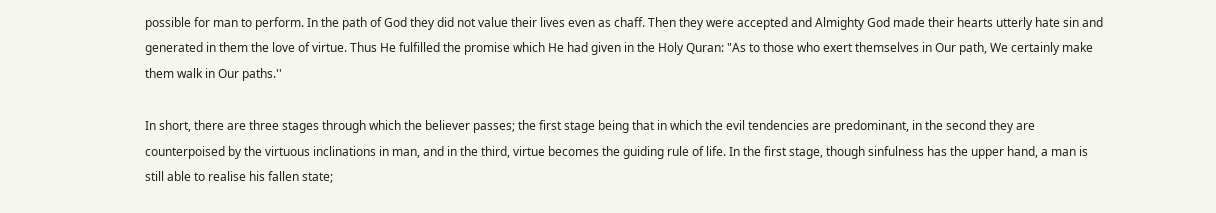possible for man to perform. In the path of God they did not value their lives even as chaff. Then they were accepted and Almighty God made their hearts utterly hate sin and generated in them the love of virtue. Thus He fulfilled the promise which He had given in the Holy Quran: "As to those who exert themselves in Our path, We certainly make them walk in Our paths.''

In short, there are three stages through which the believer passes; the first stage being that in which the evil tendencies are predominant, in the second they are counterpoised by the virtuous inclinations in man, and in the third, virtue becomes the guiding rule of life. In the first stage, though sinfulness has the upper hand, a man is still able to realise his fallen state;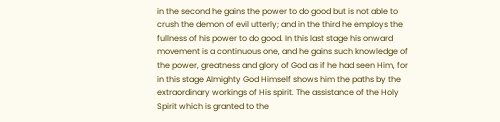in the second he gains the power to do good but is not able to crush the demon of evil utterly; and in the third he employs the fullness of his power to do good. In this last stage his onward movement is a continuous one, and he gains such knowledge of the power, greatness and glory of God as if he had seen Him, for in this stage Almighty God Himself shows him the paths by the extraordinary workings of His spirit. The assistance of the Holy Spirit which is granted to the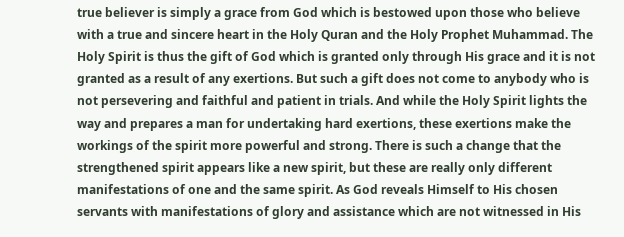true believer is simply a grace from God which is bestowed upon those who believe with a true and sincere heart in the Holy Quran and the Holy Prophet Muhammad. The Holy Spirit is thus the gift of God which is granted only through His grace and it is not granted as a result of any exertions. But such a gift does not come to anybody who is not persevering and faithful and patient in trials. And while the Holy Spirit lights the way and prepares a man for undertaking hard exertions, these exertions make the workings of the spirit more powerful and strong. There is such a change that the strengthened spirit appears like a new spirit, but these are really only different manifestations of one and the same spirit. As God reveals Himself to His chosen servants with manifestations of glory and assistance which are not witnessed in His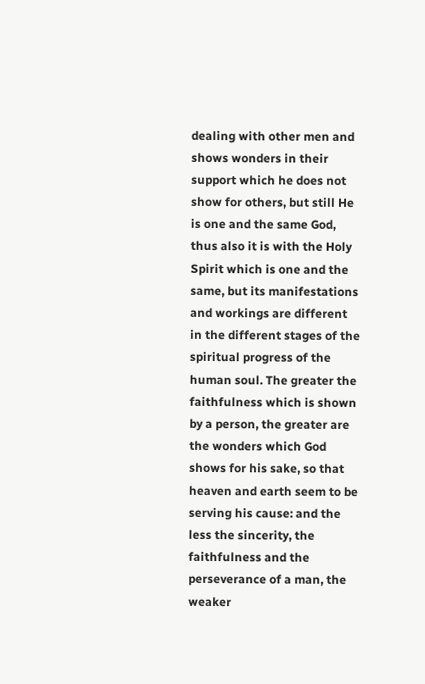dealing with other men and shows wonders in their support which he does not show for others, but still He is one and the same God, thus also it is with the Holy Spirit which is one and the same, but its manifestations and workings are different in the different stages of the spiritual progress of the human soul. The greater the faithfulness which is shown by a person, the greater are the wonders which God shows for his sake, so that heaven and earth seem to be serving his cause: and the less the sincerity, the faithfulness and the perseverance of a man, the weaker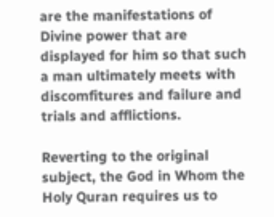are the manifestations of Divine power that are displayed for him so that such a man ultimately meets with discomfitures and failure and trials and afflictions.

Reverting to the original subject, the God in Whom the Holy Quran requires us to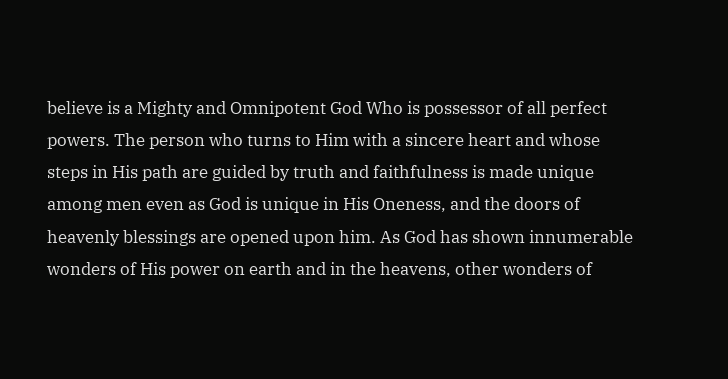believe is a Mighty and Omnipotent God Who is possessor of all perfect powers. The person who turns to Him with a sincere heart and whose steps in His path are guided by truth and faithfulness is made unique among men even as God is unique in His Oneness, and the doors of heavenly blessings are opened upon him. As God has shown innumerable wonders of His power on earth and in the heavens, other wonders of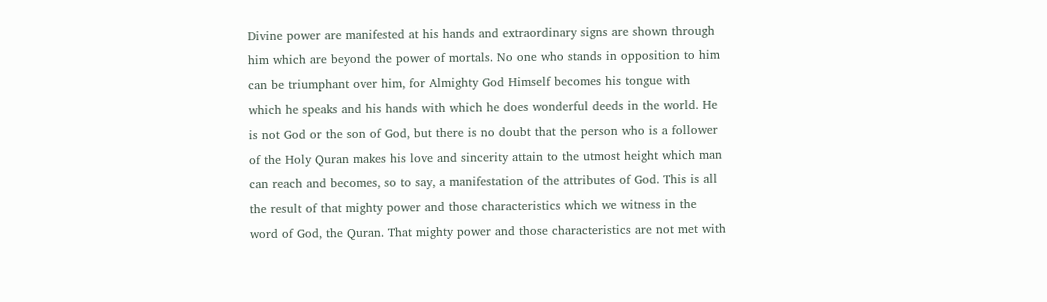Divine power are manifested at his hands and extraordinary signs are shown through him which are beyond the power of mortals. No one who stands in opposition to him can be triumphant over him, for Almighty God Himself becomes his tongue with which he speaks and his hands with which he does wonderful deeds in the world. He is not God or the son of God, but there is no doubt that the person who is a follower of the Holy Quran makes his love and sincerity attain to the utmost height which man can reach and becomes, so to say, a manifestation of the attributes of God. This is all the result of that mighty power and those characteristics which we witness in the word of God, the Quran. That mighty power and those characteristics are not met with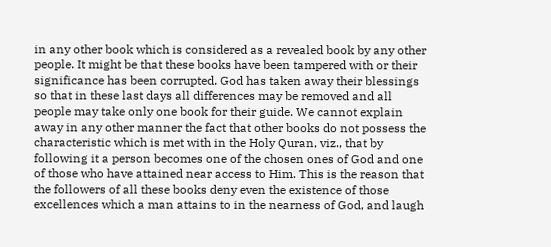in any other book which is considered as a revealed book by any other people. It might be that these books have been tampered with or their significance has been corrupted. God has taken away their blessings so that in these last days all differences may be removed and all people may take only one book for their guide. We cannot explain away in any other manner the fact that other books do not possess the characteristic which is met with in the Holy Quran, viz., that by following it a person becomes one of the chosen ones of God and one of those who have attained near access to Him. This is the reason that the followers of all these books deny even the existence of those excellences which a man attains to in the nearness of God, and laugh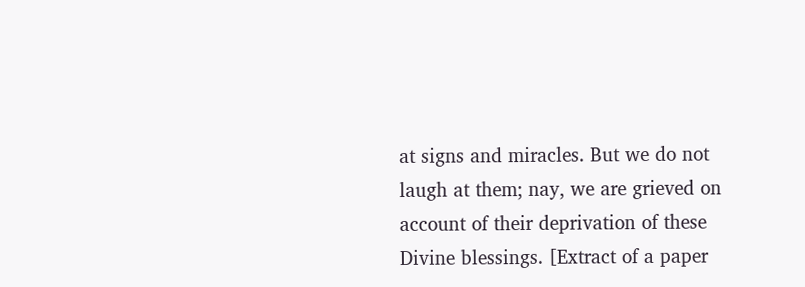at signs and miracles. But we do not laugh at them; nay, we are grieved on account of their deprivation of these Divine blessings. [Extract of a paper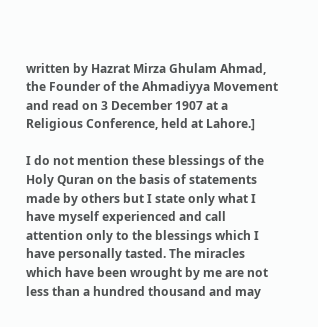written by Hazrat Mirza Ghulam Ahmad, the Founder of the Ahmadiyya Movement and read on 3 December 1907 at a Religious Conference, held at Lahore.]

I do not mention these blessings of the Holy Quran on the basis of statements made by others but I state only what I have myself experienced and call attention only to the blessings which I have personally tasted. The miracles which have been wrought by me are not less than a hundred thousand and may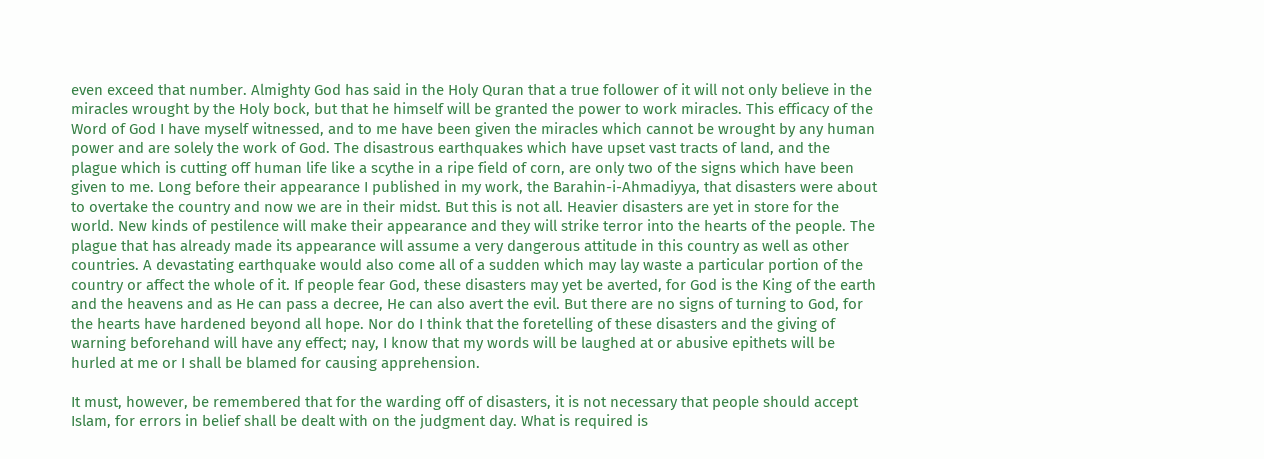even exceed that number. Almighty God has said in the Holy Quran that a true follower of it will not only believe in the miracles wrought by the Holy bock, but that he himself will be granted the power to work miracles. This efficacy of the Word of God I have myself witnessed, and to me have been given the miracles which cannot be wrought by any human power and are solely the work of God. The disastrous earthquakes which have upset vast tracts of land, and the plague which is cutting off human life like a scythe in a ripe field of corn, are only two of the signs which have been given to me. Long before their appearance I published in my work, the Barahin-i-Ahmadiyya, that disasters were about to overtake the country and now we are in their midst. But this is not all. Heavier disasters are yet in store for the world. New kinds of pestilence will make their appearance and they will strike terror into the hearts of the people. The plague that has already made its appearance will assume a very dangerous attitude in this country as well as other countries. A devastating earthquake would also come all of a sudden which may lay waste a particular portion of the country or affect the whole of it. If people fear God, these disasters may yet be averted, for God is the King of the earth and the heavens and as He can pass a decree, He can also avert the evil. But there are no signs of turning to God, for the hearts have hardened beyond all hope. Nor do I think that the foretelling of these disasters and the giving of warning beforehand will have any effect; nay, I know that my words will be laughed at or abusive epithets will be hurled at me or I shall be blamed for causing apprehension.

It must, however, be remembered that for the warding off of disasters, it is not necessary that people should accept Islam, for errors in belief shall be dealt with on the judgment day. What is required is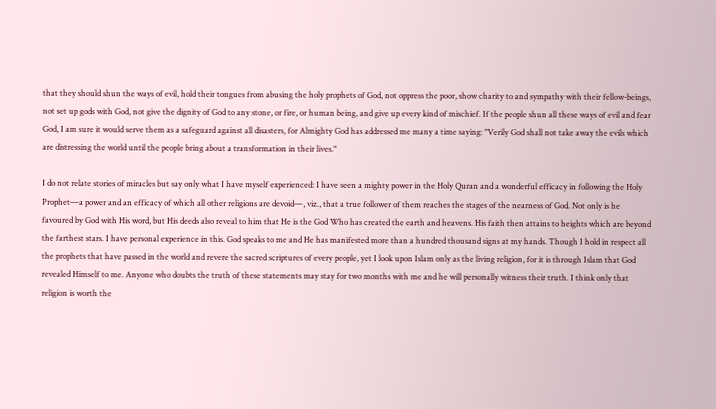that they should shun the ways of evil, hold their tongues from abusing the holy prophets of God, not oppress the poor, show charity to and sympathy with their fellow-beings, not set up gods with God, not give the dignity of God to any stone, or fire, or human being, and give up every kind of mischief. If the people shun all these ways of evil and fear God, I am sure it would serve them as a safeguard against all disasters, for Almighty God has addressed me many a time saying: "Verily God shall not take away the evils which are distressing the world until the people bring about a transformation in their lives."

I do not relate stories of miracles but say only what I have myself experienced: I have seen a mighty power in the Holy Quran and a wonderful efficacy in following the Holy Prophet—a power and an efficacy of which all other religions are devoid—, viz., that a true follower of them reaches the stages of the nearness of God. Not only is he favoured by God with His word, but His deeds also reveal to him that He is the God Who has created the earth and heavens. His faith then attains to heights which are beyond the farthest stars. I have personal experience in this. God speaks to me and He has manifested more than a hundred thousand signs at my hands. Though I hold in respect all the prophets that have passed in the world and revere the sacred scriptures of every people, yet I look upon Islam only as the living religion, for it is through Islam that God revealed Himself to me. Anyone who doubts the truth of these statements may stay for two months with me and he will personally witness their truth. I think only that religion is worth the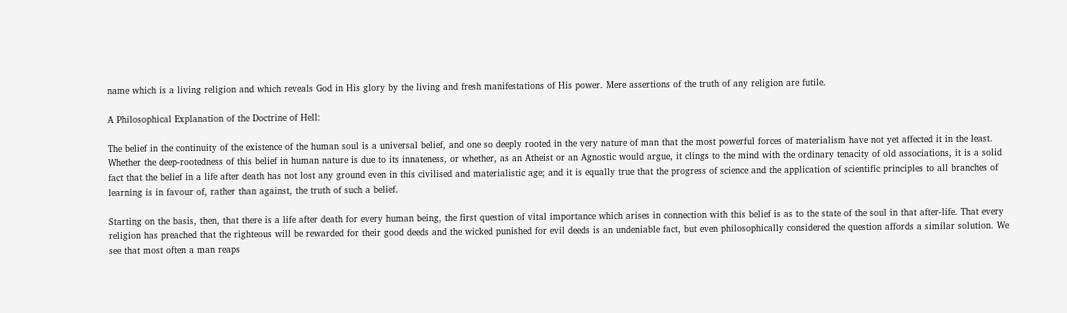name which is a living religion and which reveals God in His glory by the living and fresh manifestations of His power. Mere assertions of the truth of any religion are futile.

A Philosophical Explanation of the Doctrine of Hell:

The belief in the continuity of the existence of the human soul is a universal belief, and one so deeply rooted in the very nature of man that the most powerful forces of materialism have not yet affected it in the least. Whether the deep-rootedness of this belief in human nature is due to its innateness, or whether, as an Atheist or an Agnostic would argue, it clings to the mind with the ordinary tenacity of old associations, it is a solid fact that the belief in a life after death has not lost any ground even in this civilised and materialistic age; and it is equally true that the progress of science and the application of scientific principles to all branches of learning is in favour of, rather than against, the truth of such a belief.

Starting on the basis, then, that there is a life after death for every human being, the first question of vital importance which arises in connection with this belief is as to the state of the soul in that after-life. That every religion has preached that the righteous will be rewarded for their good deeds and the wicked punished for evil deeds is an undeniable fact, but even philosophically considered the question affords a similar solution. We see that most often a man reaps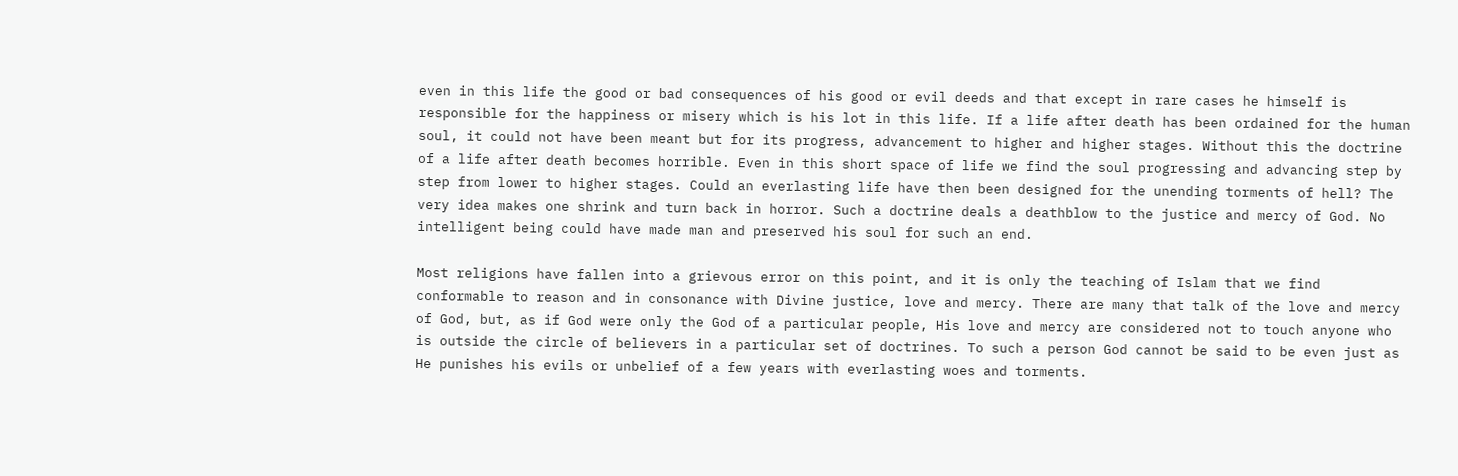even in this life the good or bad consequences of his good or evil deeds and that except in rare cases he himself is responsible for the happiness or misery which is his lot in this life. If a life after death has been ordained for the human soul, it could not have been meant but for its progress, advancement to higher and higher stages. Without this the doctrine of a life after death becomes horrible. Even in this short space of life we find the soul progressing and advancing step by step from lower to higher stages. Could an everlasting life have then been designed for the unending torments of hell? The very idea makes one shrink and turn back in horror. Such a doctrine deals a deathblow to the justice and mercy of God. No intelligent being could have made man and preserved his soul for such an end.

Most religions have fallen into a grievous error on this point, and it is only the teaching of Islam that we find conformable to reason and in consonance with Divine justice, love and mercy. There are many that talk of the love and mercy of God, but, as if God were only the God of a particular people, His love and mercy are considered not to touch anyone who is outside the circle of believers in a particular set of doctrines. To such a person God cannot be said to be even just as He punishes his evils or unbelief of a few years with everlasting woes and torments.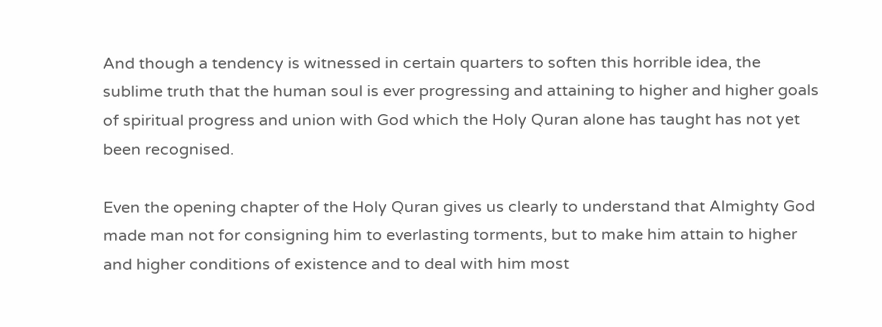And though a tendency is witnessed in certain quarters to soften this horrible idea, the sublime truth that the human soul is ever progressing and attaining to higher and higher goals of spiritual progress and union with God which the Holy Quran alone has taught has not yet been recognised.

Even the opening chapter of the Holy Quran gives us clearly to understand that Almighty God made man not for consigning him to everlasting torments, but to make him attain to higher and higher conditions of existence and to deal with him most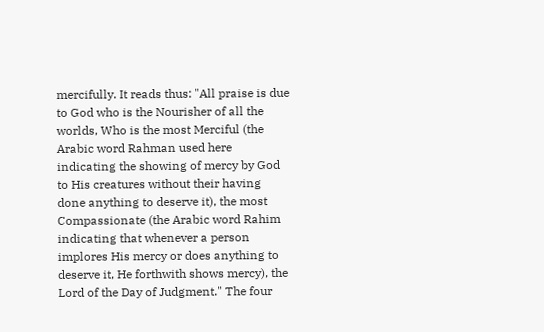mercifully. It reads thus: "All praise is due to God who is the Nourisher of all the worlds, Who is the most Merciful (the Arabic word Rahman used here indicating the showing of mercy by God to His creatures without their having done anything to deserve it), the most Compassionate (the Arabic word Rahim indicating that whenever a person implores His mercy or does anything to deserve it, He forthwith shows mercy), the Lord of the Day of Judgment." The four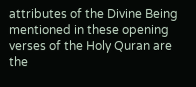attributes of the Divine Being mentioned in these opening verses of the Holy Quran are the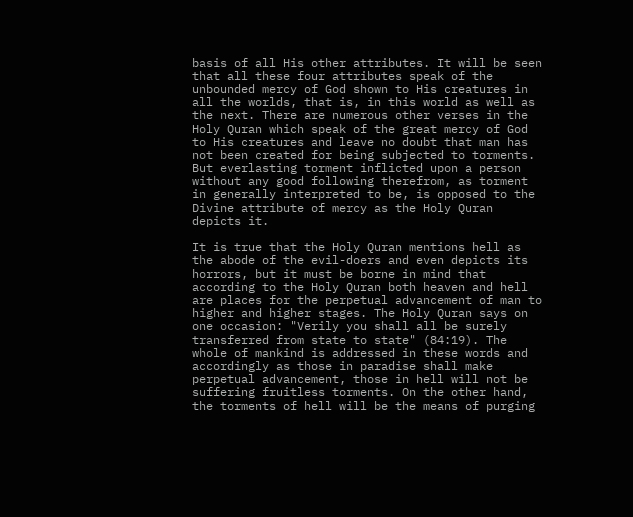basis of all His other attributes. It will be seen that all these four attributes speak of the unbounded mercy of God shown to His creatures in all the worlds, that is, in this world as well as the next. There are numerous other verses in the Holy Quran which speak of the great mercy of God to His creatures and leave no doubt that man has not been created for being subjected to torments. But everlasting torment inflicted upon a person without any good following therefrom, as torment in generally interpreted to be, is opposed to the Divine attribute of mercy as the Holy Quran depicts it.

It is true that the Holy Quran mentions hell as the abode of the evil-doers and even depicts its horrors, but it must be borne in mind that according to the Holy Quran both heaven and hell are places for the perpetual advancement of man to higher and higher stages. The Holy Quran says on one occasion: "Verily you shall all be surely transferred from state to state" (84:19). The whole of mankind is addressed in these words and accordingly as those in paradise shall make perpetual advancement, those in hell will not be suffering fruitless torments. On the other hand, the torments of hell will be the means of purging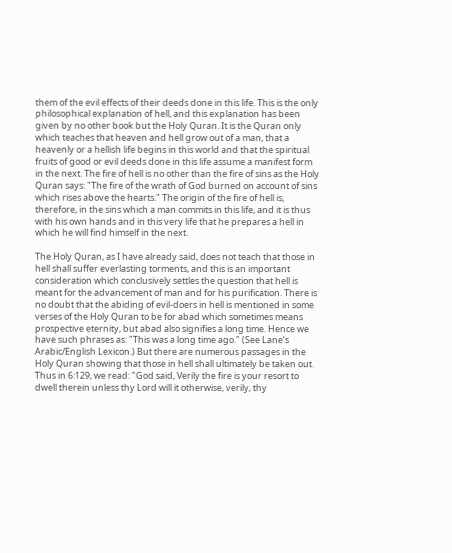them of the evil effects of their deeds done in this life. This is the only philosophical explanation of hell, and this explanation has been given by no other book but the Holy Quran. It is the Quran only which teaches that heaven and hell grow out of a man, that a heavenly or a hellish life begins in this world and that the spiritual fruits of good or evil deeds done in this life assume a manifest form in the next. The fire of hell is no other than the fire of sins as the Holy Quran says: "The fire of the wrath of God burned on account of sins which rises above the hearts." The origin of the fire of hell is, therefore, in the sins which a man commits in this life, and it is thus with his own hands and in this very life that he prepares a hell in which he will find himself in the next.

The Holy Quran, as I have already said, does not teach that those in hell shall suffer everlasting torments, and this is an important consideration which conclusively settles the question that hell is meant for the advancement of man and for his purification. There is no doubt that the abiding of evil-doers in hell is mentioned in some verses of the Holy Quran to be for abad which sometimes means prospective eternity, but abad also signifies a long time. Hence we have such phrases as: "This was a long time ago." (See Lane’s Arabic/English Lexicon.) But there are numerous passages in the Holy Quran showing that those in hell shall ultimately be taken out. Thus in 6:129, we read: "God said, Verily the fire is your resort to dwell therein unless thy Lord will it otherwise, verily, thy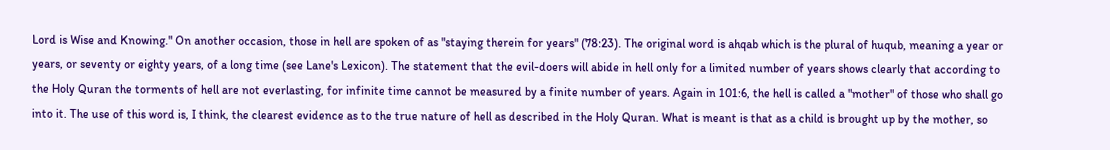Lord is Wise and Knowing." On another occasion, those in hell are spoken of as "staying therein for years" (78:23). The original word is ahqab which is the plural of huqub, meaning a year or years, or seventy or eighty years, of a long time (see Lane's Lexicon). The statement that the evil-doers will abide in hell only for a limited number of years shows clearly that according to the Holy Quran the torments of hell are not everlasting, for infinite time cannot be measured by a finite number of years. Again in 101:6, the hell is called a "mother" of those who shall go into it. The use of this word is, I think, the clearest evidence as to the true nature of hell as described in the Holy Quran. What is meant is that as a child is brought up by the mother, so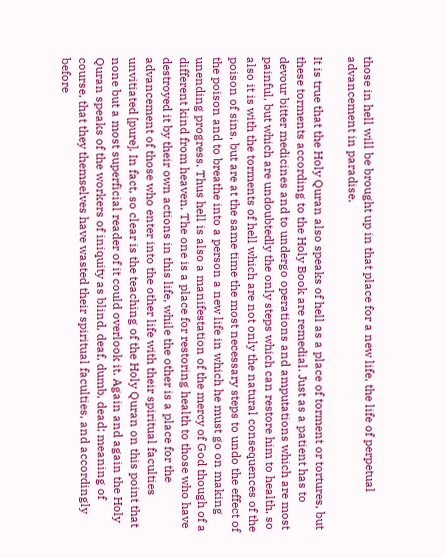those in hell will be brought up in that place for a new life, the life of perpetual advancement in paradise.

It is true that the Holy Quran also speaks of hell as a place of torment or tortures, but these torments according to the Holy Book are remedial. Just as a patient has to devour bitter medicines and to undergo operations and amputations which are most painful, but which are undoubtedly the only steps which can restore him to health, so also it is with the torments of hell which are not only the natural consequences of the poison of sins, but are at the same time the most necessary steps to undo the effect of the poison and to breathe into a person a new life in which he must go on making unending progress. Thus hell is also a manifestation of the mercy of God though of a different kind from heaven. The one is a place for restoring health to those who have destroyed it by their own actions in this life, while the other is a place for the advancement of those who enter into the other life with their spiritual faculties unvitiated [pure]. In fact, so clear is the teaching of the Holy Quran on this point that none but a most superficial reader of it could overlook it. Again and again the Holy Quran speaks of the workers of iniquity as blind, deaf, dumb, dead; meaning of course, that they themselves have wasted their spiritual faculties, and accordingly before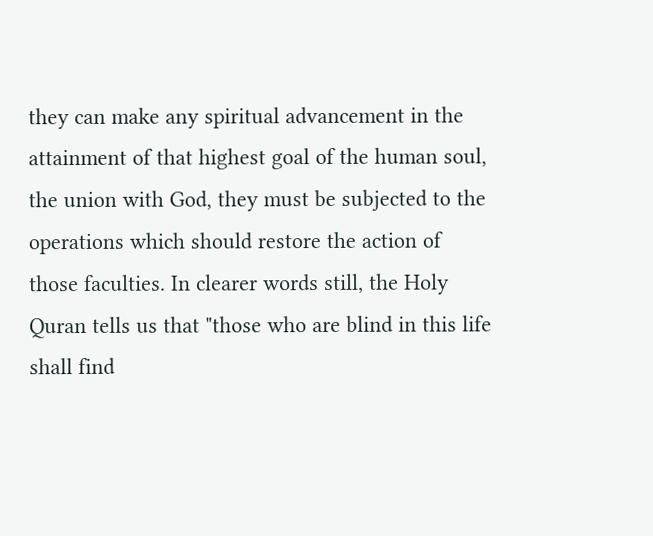they can make any spiritual advancement in the attainment of that highest goal of the human soul, the union with God, they must be subjected to the operations which should restore the action of those faculties. In clearer words still, the Holy Quran tells us that "those who are blind in this life shall find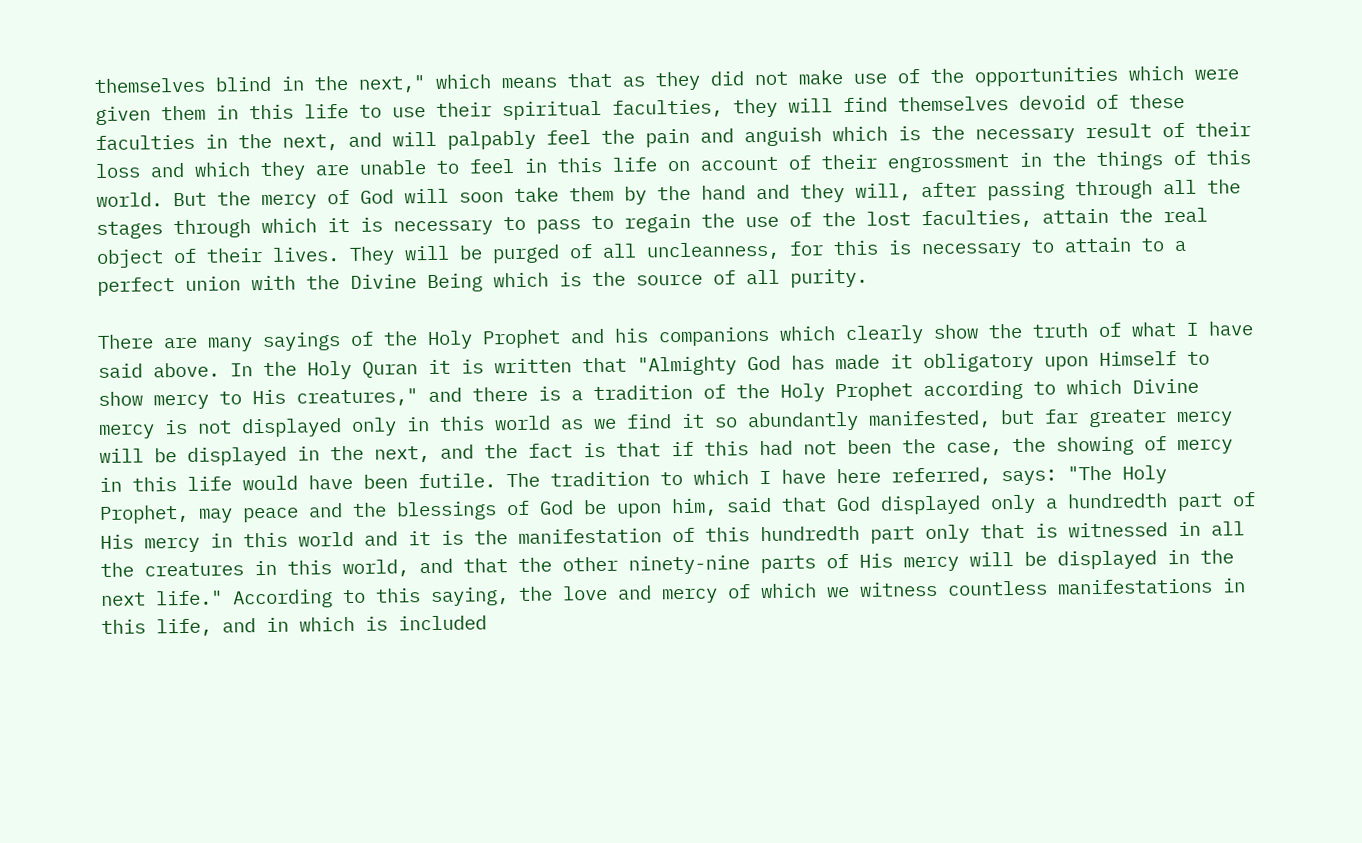themselves blind in the next," which means that as they did not make use of the opportunities which were given them in this life to use their spiritual faculties, they will find themselves devoid of these faculties in the next, and will palpably feel the pain and anguish which is the necessary result of their loss and which they are unable to feel in this life on account of their engrossment in the things of this world. But the mercy of God will soon take them by the hand and they will, after passing through all the stages through which it is necessary to pass to regain the use of the lost faculties, attain the real object of their lives. They will be purged of all uncleanness, for this is necessary to attain to a perfect union with the Divine Being which is the source of all purity.

There are many sayings of the Holy Prophet and his companions which clearly show the truth of what I have said above. In the Holy Quran it is written that "Almighty God has made it obligatory upon Himself to show mercy to His creatures," and there is a tradition of the Holy Prophet according to which Divine mercy is not displayed only in this world as we find it so abundantly manifested, but far greater mercy will be displayed in the next, and the fact is that if this had not been the case, the showing of mercy in this life would have been futile. The tradition to which I have here referred, says: "The Holy Prophet, may peace and the blessings of God be upon him, said that God displayed only a hundredth part of His mercy in this world and it is the manifestation of this hundredth part only that is witnessed in all the creatures in this world, and that the other ninety-nine parts of His mercy will be displayed in the next life." According to this saying, the love and mercy of which we witness countless manifestations in this life, and in which is included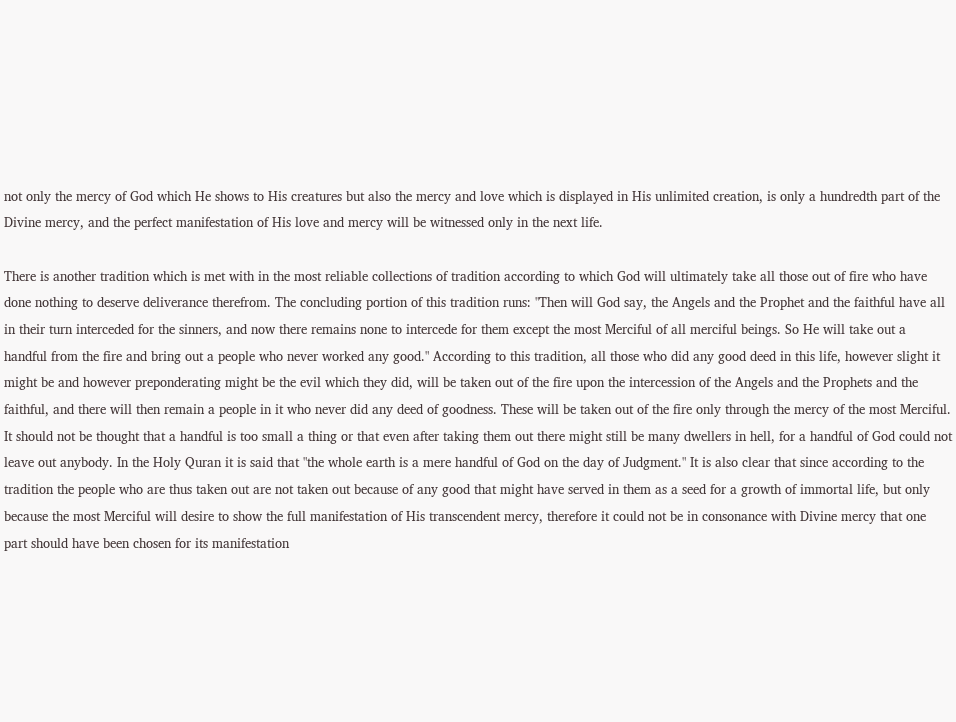not only the mercy of God which He shows to His creatures but also the mercy and love which is displayed in His unlimited creation, is only a hundredth part of the Divine mercy, and the perfect manifestation of His love and mercy will be witnessed only in the next life.

There is another tradition which is met with in the most reliable collections of tradition according to which God will ultimately take all those out of fire who have done nothing to deserve deliverance therefrom. The concluding portion of this tradition runs: "Then will God say, the Angels and the Prophet and the faithful have all in their turn interceded for the sinners, and now there remains none to intercede for them except the most Merciful of all merciful beings. So He will take out a handful from the fire and bring out a people who never worked any good." According to this tradition, all those who did any good deed in this life, however slight it might be and however preponderating might be the evil which they did, will be taken out of the fire upon the intercession of the Angels and the Prophets and the faithful, and there will then remain a people in it who never did any deed of goodness. These will be taken out of the fire only through the mercy of the most Merciful. It should not be thought that a handful is too small a thing or that even after taking them out there might still be many dwellers in hell, for a handful of God could not leave out anybody. In the Holy Quran it is said that "the whole earth is a mere handful of God on the day of Judgment." It is also clear that since according to the tradition the people who are thus taken out are not taken out because of any good that might have served in them as a seed for a growth of immortal life, but only because the most Merciful will desire to show the full manifestation of His transcendent mercy, therefore it could not be in consonance with Divine mercy that one part should have been chosen for its manifestation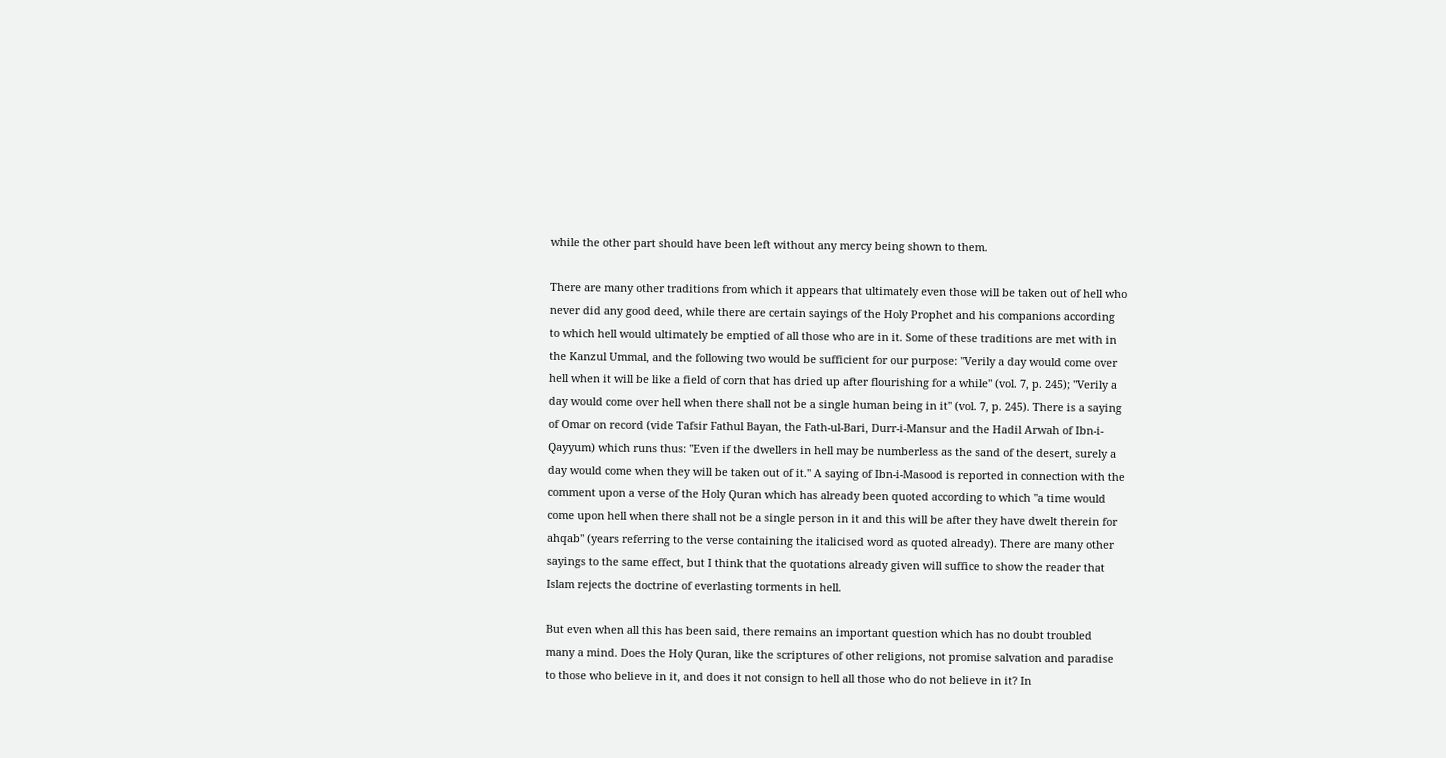while the other part should have been left without any mercy being shown to them.

There are many other traditions from which it appears that ultimately even those will be taken out of hell who never did any good deed, while there are certain sayings of the Holy Prophet and his companions according to which hell would ultimately be emptied of all those who are in it. Some of these traditions are met with in the Kanzul Ummal, and the following two would be sufficient for our purpose: "Verily a day would come over hell when it will be like a field of corn that has dried up after flourishing for a while" (vol. 7, p. 245); "Verily a day would come over hell when there shall not be a single human being in it" (vol. 7, p. 245). There is a saying of Omar on record (vide Tafsir Fathul Bayan, the Fath-ul-Bari, Durr-i-Mansur and the Hadil Arwah of Ibn-i-Qayyum) which runs thus: "Even if the dwellers in hell may be numberless as the sand of the desert, surely a day would come when they will be taken out of it." A saying of Ibn-i-Masood is reported in connection with the comment upon a verse of the Holy Quran which has already been quoted according to which "a time would come upon hell when there shall not be a single person in it and this will be after they have dwelt therein for ahqab" (years referring to the verse containing the italicised word as quoted already). There are many other sayings to the same effect, but I think that the quotations already given will suffice to show the reader that Islam rejects the doctrine of everlasting torments in hell.

But even when all this has been said, there remains an important question which has no doubt troubled many a mind. Does the Holy Quran, like the scriptures of other religions, not promise salvation and paradise to those who believe in it, and does it not consign to hell all those who do not believe in it? In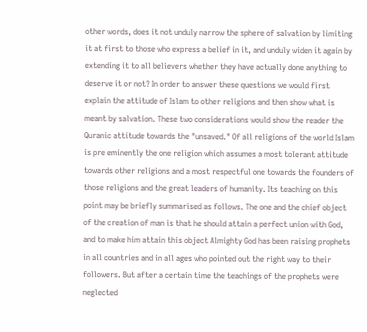other words, does it not unduly narrow the sphere of salvation by limiting it at first to those who express a belief in it, and unduly widen it again by extending it to all believers whether they have actually done anything to deserve it or not? In order to answer these questions we would first explain the attitude of Islam to other religions and then show what is meant by salvation. These two considerations would show the reader the Quranic attitude towards the "unsaved." Of all religions of the world Islam is pre eminently the one religion which assumes a most tolerant attitude towards other religions and a most respectful one towards the founders of those religions and the great leaders of humanity. Its teaching on this point may be briefly summarised as follows. The one and the chief object of the creation of man is that he should attain a perfect union with God, and to make him attain this object Almighty God has been raising prophets in all countries and in all ages who pointed out the right way to their followers. But after a certain time the teachings of the prophets were neglected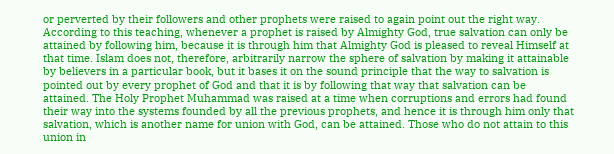or perverted by their followers and other prophets were raised to again point out the right way. According to this teaching, whenever a prophet is raised by Almighty God, true salvation can only be attained by following him, because it is through him that Almighty God is pleased to reveal Himself at that time. Islam does not, therefore, arbitrarily narrow the sphere of salvation by making it attainable by believers in a particular book, but it bases it on the sound principle that the way to salvation is pointed out by every prophet of God and that it is by following that way that salvation can be attained. The Holy Prophet Muhammad was raised at a time when corruptions and errors had found their way into the systems founded by all the previous prophets, and hence it is through him only that salvation, which is another name for union with God, can be attained. Those who do not attain to this union in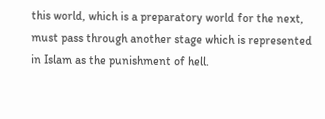this world, which is a preparatory world for the next, must pass through another stage which is represented in Islam as the punishment of hell.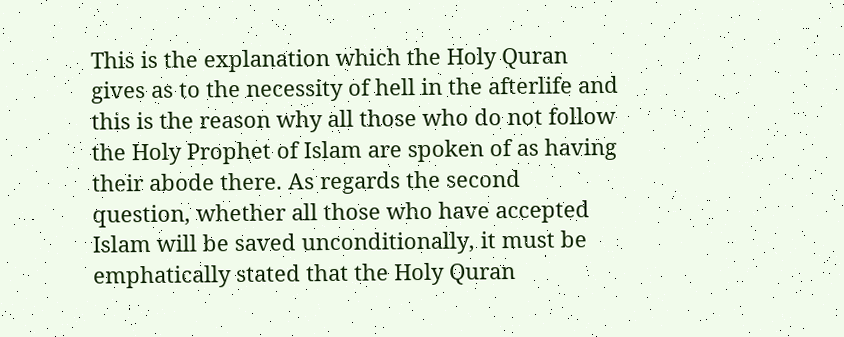This is the explanation which the Holy Quran gives as to the necessity of hell in the afterlife and this is the reason why all those who do not follow the Holy Prophet of Islam are spoken of as having their abode there. As regards the second question, whether all those who have accepted Islam will be saved unconditionally, it must be emphatically stated that the Holy Quran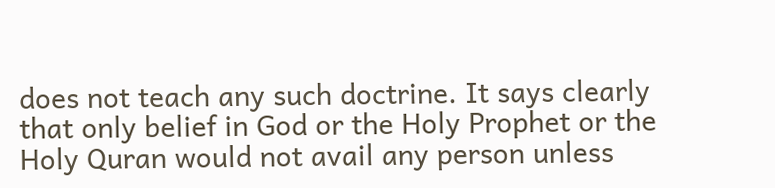does not teach any such doctrine. It says clearly that only belief in God or the Holy Prophet or the Holy Quran would not avail any person unless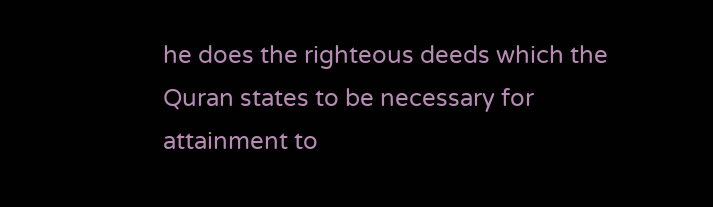he does the righteous deeds which the Quran states to be necessary for attainment to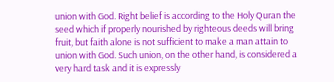union with God. Right belief is according to the Holy Quran the seed which if properly nourished by righteous deeds will bring fruit, but faith alone is not sufficient to make a man attain to union with God. Such union, on the other hand, is considered a very hard task and it is expressly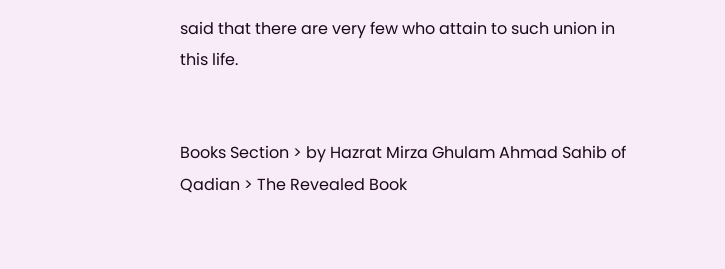said that there are very few who attain to such union in this life.


Books Section > by Hazrat Mirza Ghulam Ahmad Sahib of Qadian > The Revealed Book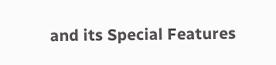and its Special Features